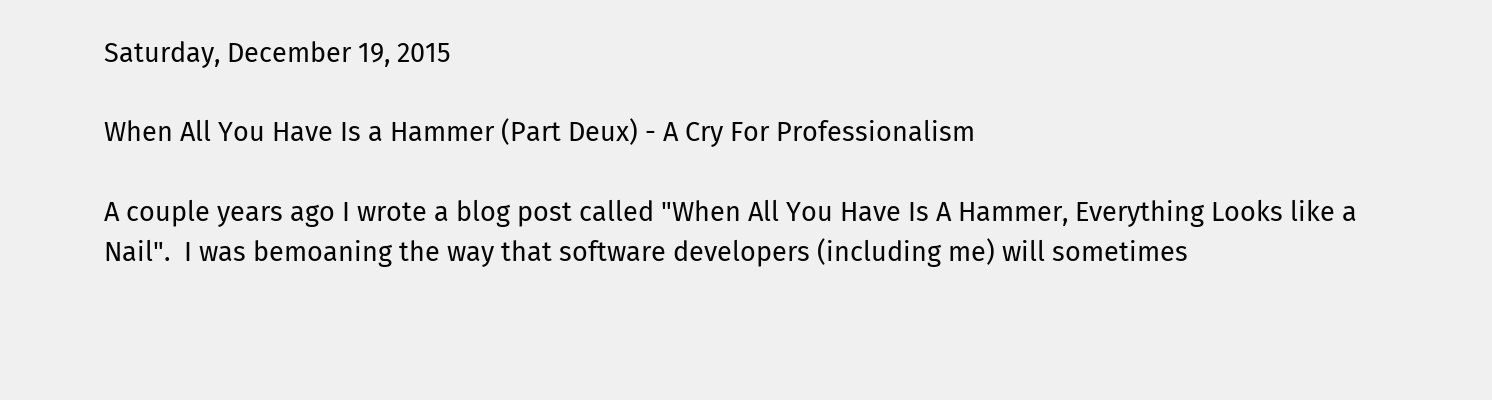Saturday, December 19, 2015

When All You Have Is a Hammer (Part Deux) - A Cry For Professionalism

A couple years ago I wrote a blog post called "When All You Have Is A Hammer, Everything Looks like a Nail".  I was bemoaning the way that software developers (including me) will sometimes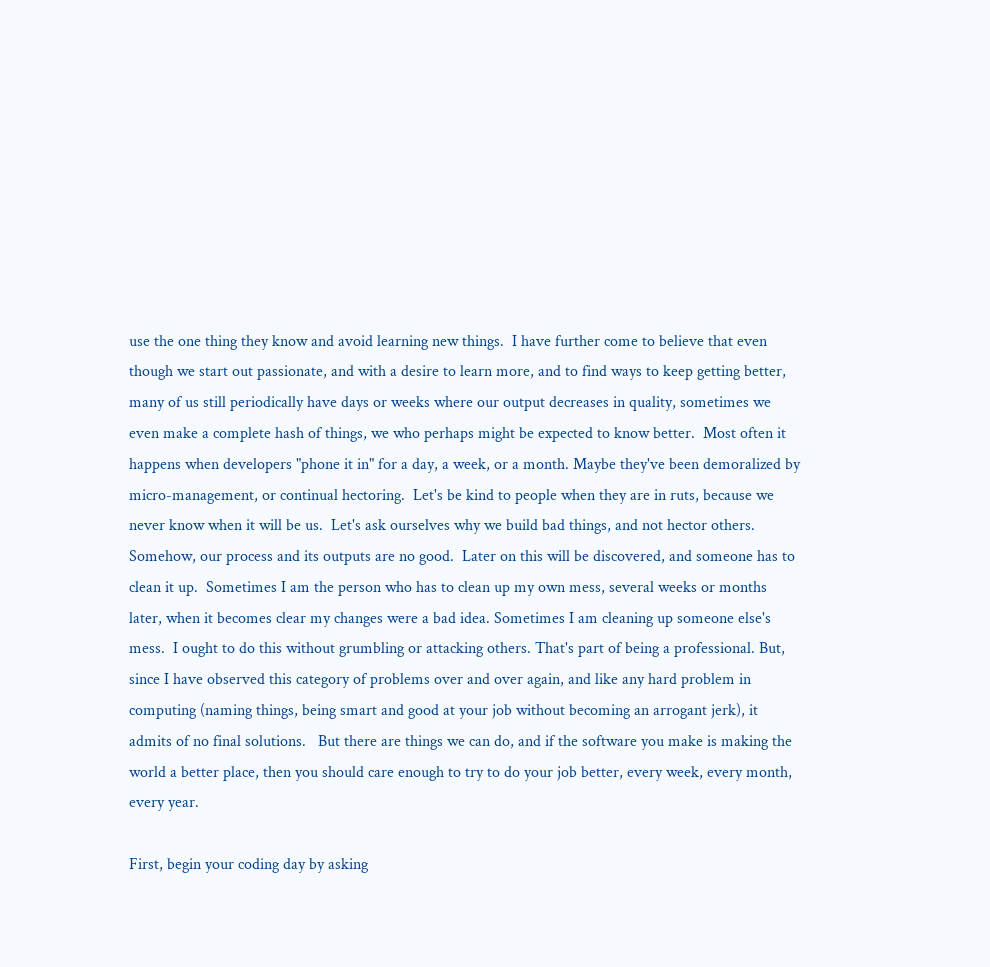use the one thing they know and avoid learning new things.  I have further come to believe that even though we start out passionate, and with a desire to learn more, and to find ways to keep getting better, many of us still periodically have days or weeks where our output decreases in quality, sometimes we even make a complete hash of things, we who perhaps might be expected to know better.  Most often it happens when developers "phone it in" for a day, a week, or a month. Maybe they've been demoralized by micro-management, or continual hectoring.  Let's be kind to people when they are in ruts, because we never know when it will be us.  Let's ask ourselves why we build bad things, and not hector others.   Somehow, our process and its outputs are no good.  Later on this will be discovered, and someone has to clean it up.  Sometimes I am the person who has to clean up my own mess, several weeks or months later, when it becomes clear my changes were a bad idea. Sometimes I am cleaning up someone else's mess.  I ought to do this without grumbling or attacking others. That's part of being a professional. But, since I have observed this category of problems over and over again, and like any hard problem in computing (naming things, being smart and good at your job without becoming an arrogant jerk), it admits of no final solutions.   But there are things we can do, and if the software you make is making the world a better place, then you should care enough to try to do your job better, every week, every month, every year.

First, begin your coding day by asking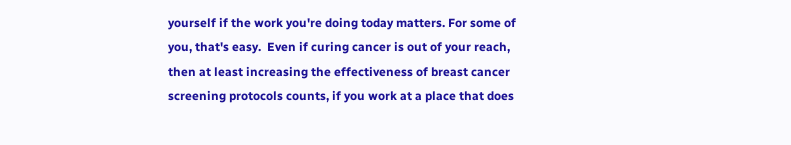yourself if the work you're doing today matters. For some of you, that's easy.  Even if curing cancer is out of your reach, then at least increasing the effectiveness of breast cancer screening protocols counts, if you work at a place that does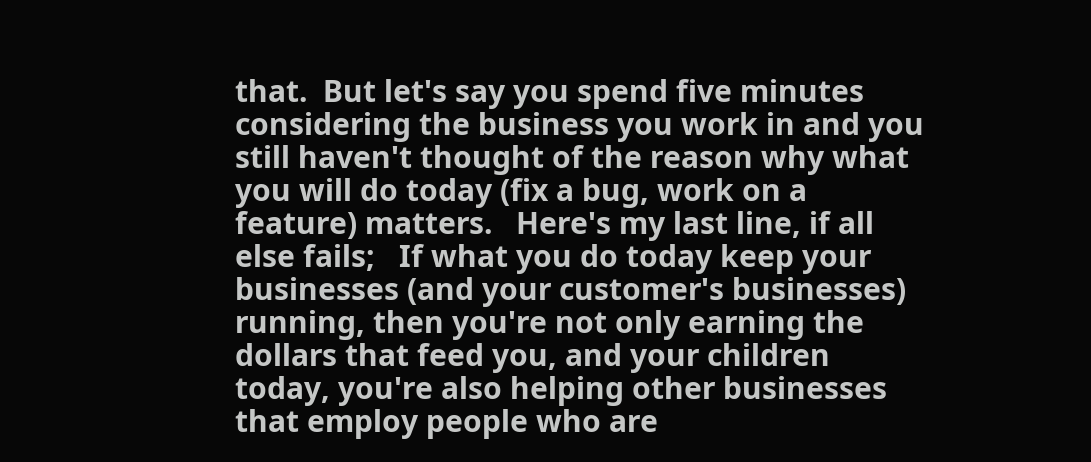that.  But let's say you spend five minutes considering the business you work in and you still haven't thought of the reason why what you will do today (fix a bug, work on a feature) matters.   Here's my last line, if all else fails;   If what you do today keep your businesses (and your customer's businesses) running, then you're not only earning the dollars that feed you, and your children today, you're also helping other businesses that employ people who are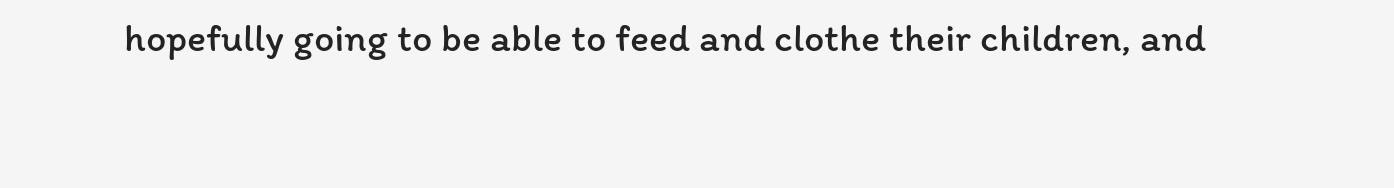hopefully going to be able to feed and clothe their children, and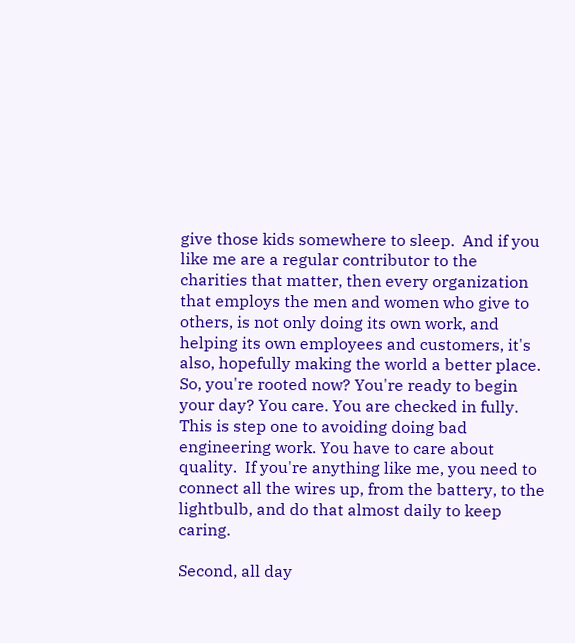give those kids somewhere to sleep.  And if you like me are a regular contributor to the charities that matter, then every organization that employs the men and women who give to others, is not only doing its own work, and helping its own employees and customers, it's also, hopefully making the world a better place.  So, you're rooted now? You're ready to begin your day? You care. You are checked in fully.  This is step one to avoiding doing bad engineering work. You have to care about quality.  If you're anything like me, you need to connect all the wires up, from the battery, to the lightbulb, and do that almost daily to keep caring.

Second, all day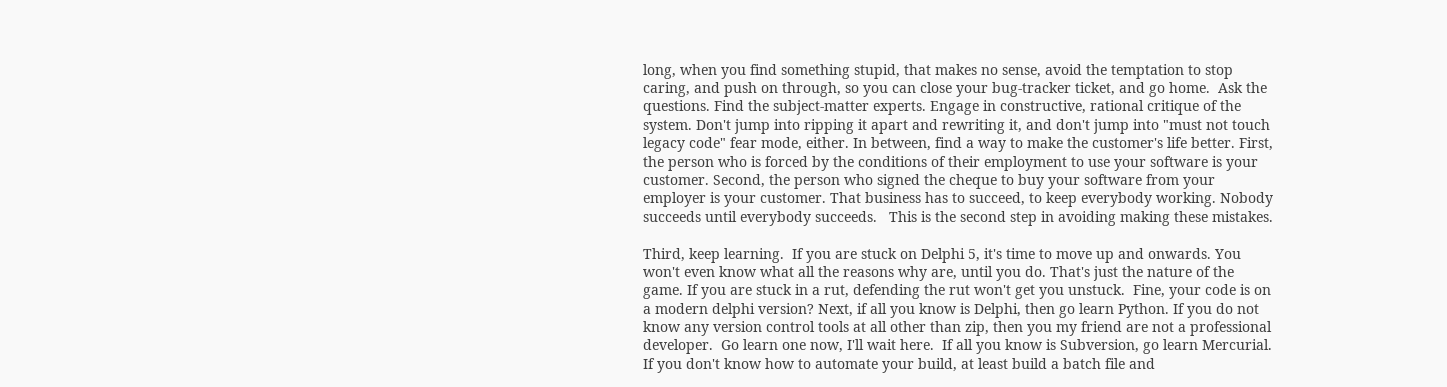long, when you find something stupid, that makes no sense, avoid the temptation to stop caring, and push on through, so you can close your bug-tracker ticket, and go home.  Ask the questions. Find the subject-matter experts. Engage in constructive, rational critique of the system. Don't jump into ripping it apart and rewriting it, and don't jump into "must not touch legacy code" fear mode, either. In between, find a way to make the customer's life better. First, the person who is forced by the conditions of their employment to use your software is your customer. Second, the person who signed the cheque to buy your software from your employer is your customer. That business has to succeed, to keep everybody working. Nobody succeeds until everybody succeeds.   This is the second step in avoiding making these mistakes.

Third, keep learning.  If you are stuck on Delphi 5, it's time to move up and onwards. You won't even know what all the reasons why are, until you do. That's just the nature of the game. If you are stuck in a rut, defending the rut won't get you unstuck.  Fine, your code is on a modern delphi version? Next, if all you know is Delphi, then go learn Python. If you do not know any version control tools at all other than zip, then you my friend are not a professional developer.  Go learn one now, I'll wait here.  If all you know is Subversion, go learn Mercurial. If you don't know how to automate your build, at least build a batch file and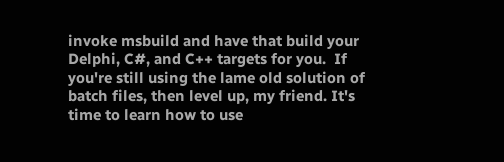invoke msbuild and have that build your Delphi, C#, and C++ targets for you.  If you're still using the lame old solution of batch files, then level up, my friend. It's time to learn how to use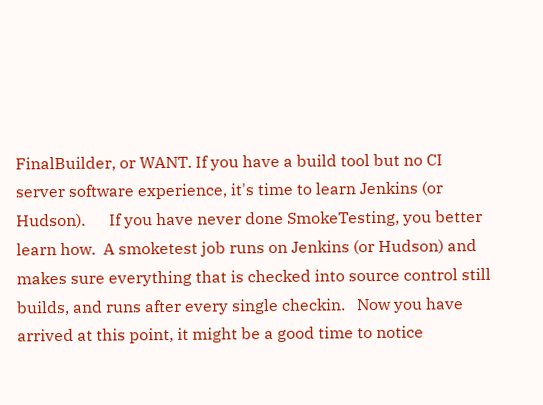FinalBuilder, or WANT. If you have a build tool but no CI server software experience, it's time to learn Jenkins (or Hudson).      If you have never done SmokeTesting, you better learn how.  A smoketest job runs on Jenkins (or Hudson) and makes sure everything that is checked into source control still builds, and runs after every single checkin.   Now you have arrived at this point, it might be a good time to notice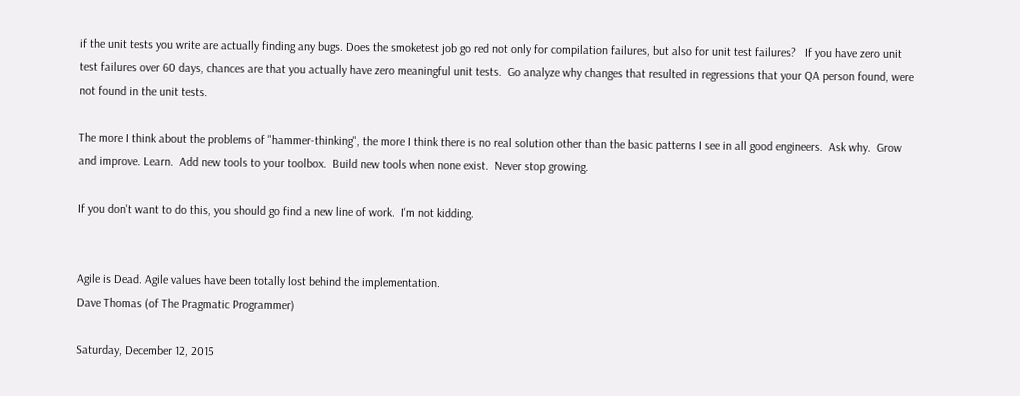if the unit tests you write are actually finding any bugs. Does the smoketest job go red not only for compilation failures, but also for unit test failures?   If you have zero unit test failures over 60 days, chances are that you actually have zero meaningful unit tests.  Go analyze why changes that resulted in regressions that your QA person found, were not found in the unit tests.

The more I think about the problems of "hammer-thinking", the more I think there is no real solution other than the basic patterns I see in all good engineers.  Ask why.  Grow and improve. Learn.  Add new tools to your toolbox.  Build new tools when none exist.  Never stop growing.

If you don't want to do this, you should go find a new line of work.  I'm not kidding.


Agile is Dead. Agile values have been totally lost behind the implementation.
Dave Thomas (of The Pragmatic Programmer)

Saturday, December 12, 2015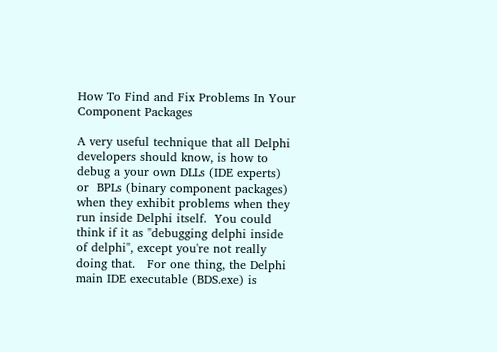How To Find and Fix Problems In Your Component Packages

A very useful technique that all Delphi developers should know, is how to debug a your own DLLs (IDE experts) or  BPLs (binary component packages) when they exhibit problems when they run inside Delphi itself.  You could think if it as "debugging delphi inside of delphi", except you're not really doing that.   For one thing, the Delphi main IDE executable (BDS.exe) is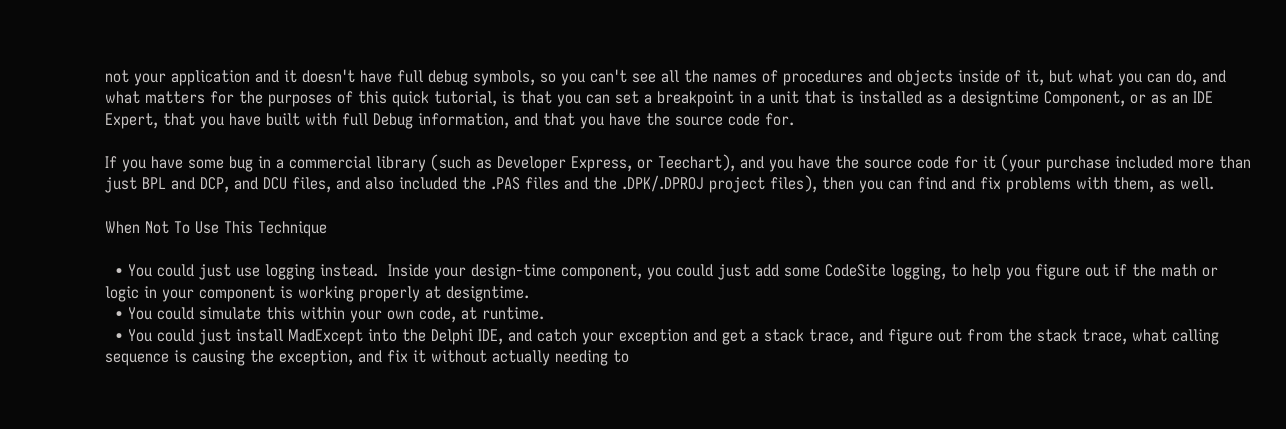not your application and it doesn't have full debug symbols, so you can't see all the names of procedures and objects inside of it, but what you can do, and what matters for the purposes of this quick tutorial, is that you can set a breakpoint in a unit that is installed as a designtime Component, or as an IDE Expert, that you have built with full Debug information, and that you have the source code for.

If you have some bug in a commercial library (such as Developer Express, or Teechart), and you have the source code for it (your purchase included more than just BPL and DCP, and DCU files, and also included the .PAS files and the .DPK/.DPROJ project files), then you can find and fix problems with them, as well.

When Not To Use This Technique

  • You could just use logging instead.  Inside your design-time component, you could just add some CodeSite logging, to help you figure out if the math or logic in your component is working properly at designtime.
  • You could simulate this within your own code, at runtime.
  • You could just install MadExcept into the Delphi IDE, and catch your exception and get a stack trace, and figure out from the stack trace, what calling sequence is causing the exception, and fix it without actually needing to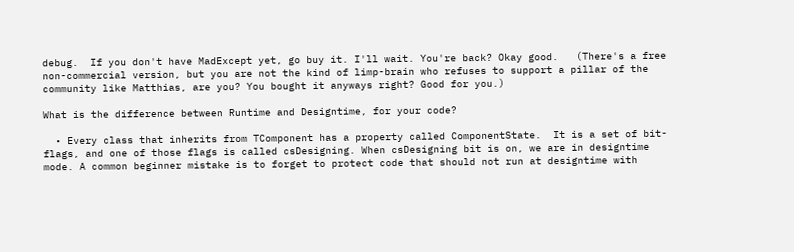debug.  If you don't have MadExcept yet, go buy it. I'll wait. You're back? Okay good.   (There's a free non-commercial version, but you are not the kind of limp-brain who refuses to support a pillar of the community like Matthias, are you? You bought it anyways right? Good for you.)

What is the difference between Runtime and Designtime, for your code?

  • Every class that inherits from TComponent has a property called ComponentState.  It is a set of bit-flags, and one of those flags is called csDesigning. When csDesigning bit is on, we are in designtime mode. A common beginner mistake is to forget to protect code that should not run at designtime with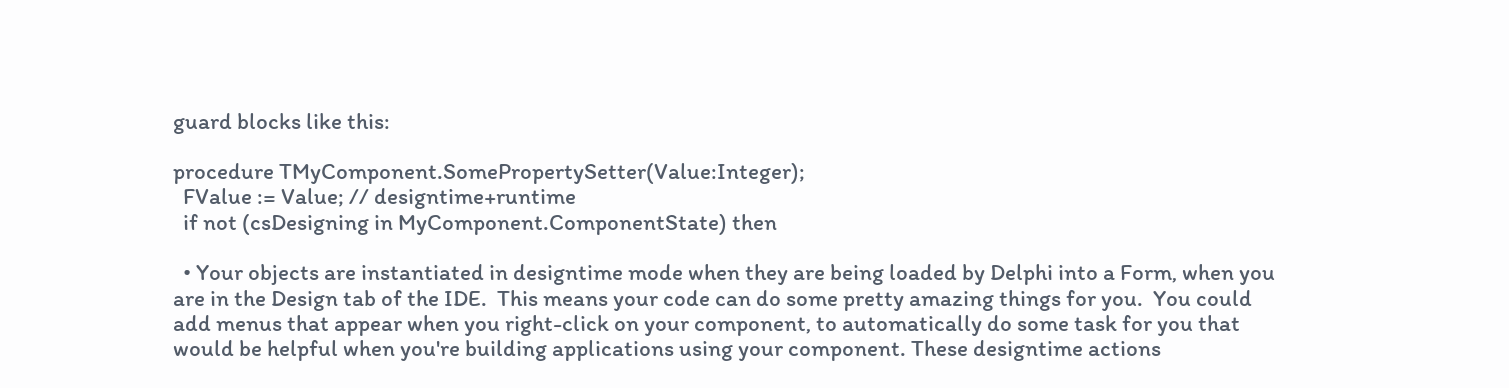guard blocks like this:

procedure TMyComponent.SomePropertySetter(Value:Integer);
  FValue := Value; // designtime+runtime
  if not (csDesigning in MyComponent.ComponentState) then

  • Your objects are instantiated in designtime mode when they are being loaded by Delphi into a Form, when you are in the Design tab of the IDE.  This means your code can do some pretty amazing things for you.  You could add menus that appear when you right-click on your component, to automatically do some task for you that would be helpful when you're building applications using your component. These designtime actions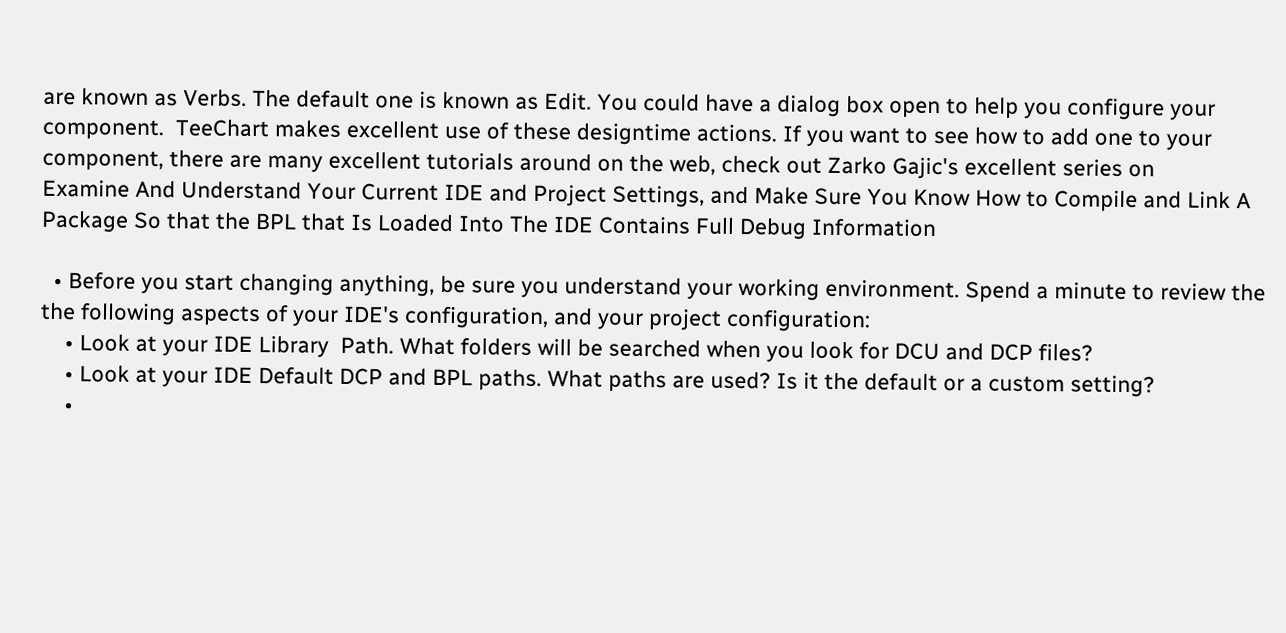are known as Verbs. The default one is known as Edit. You could have a dialog box open to help you configure your component.  TeeChart makes excellent use of these designtime actions. If you want to see how to add one to your component, there are many excellent tutorials around on the web, check out Zarko Gajic's excellent series on
Examine And Understand Your Current IDE and Project Settings, and Make Sure You Know How to Compile and Link A Package So that the BPL that Is Loaded Into The IDE Contains Full Debug Information

  • Before you start changing anything, be sure you understand your working environment. Spend a minute to review the the following aspects of your IDE's configuration, and your project configuration:
    • Look at your IDE Library  Path. What folders will be searched when you look for DCU and DCP files?
    • Look at your IDE Default DCP and BPL paths. What paths are used? Is it the default or a custom setting?
    •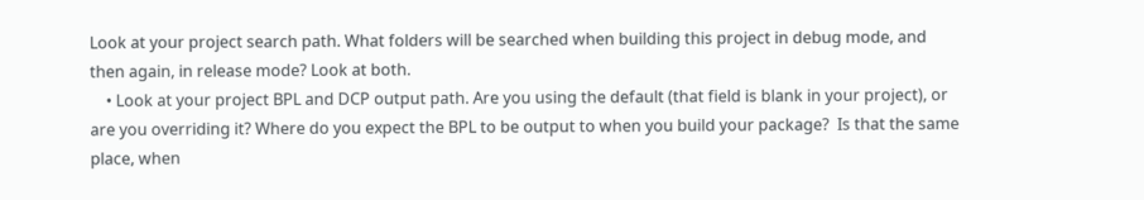Look at your project search path. What folders will be searched when building this project in debug mode, and then again, in release mode? Look at both.
    • Look at your project BPL and DCP output path. Are you using the default (that field is blank in your project), or are you overriding it? Where do you expect the BPL to be output to when you build your package?  Is that the same place, when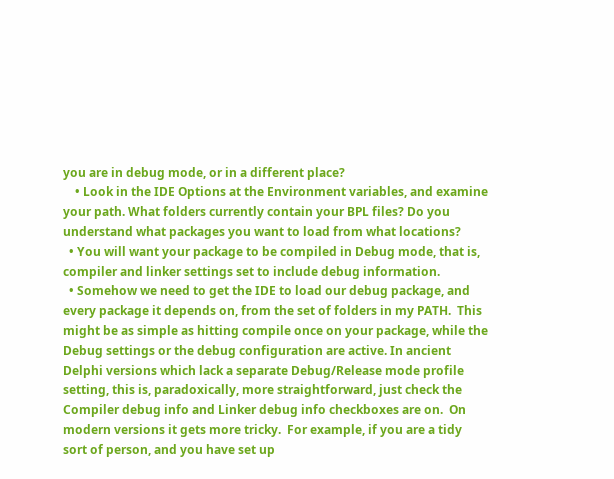you are in debug mode, or in a different place?
    • Look in the IDE Options at the Environment variables, and examine your path. What folders currently contain your BPL files? Do you understand what packages you want to load from what locations?
  • You will want your package to be compiled in Debug mode, that is, compiler and linker settings set to include debug information.
  • Somehow we need to get the IDE to load our debug package, and every package it depends on, from the set of folders in my PATH.  This might be as simple as hitting compile once on your package, while the Debug settings or the debug configuration are active. In ancient Delphi versions which lack a separate Debug/Release mode profile setting, this is, paradoxically, more straightforward, just check the Compiler debug info and Linker debug info checkboxes are on.  On modern versions it gets more tricky.  For example, if you are a tidy sort of person, and you have set up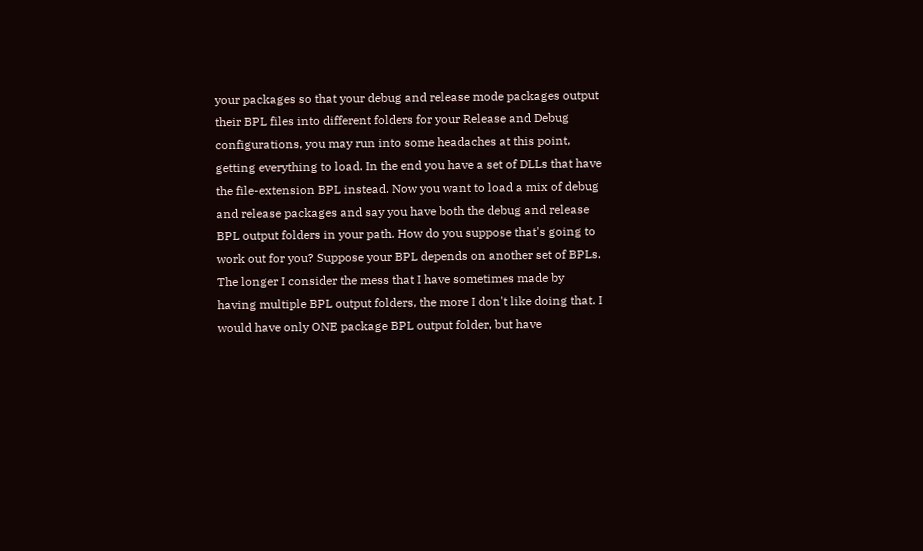your packages so that your debug and release mode packages output their BPL files into different folders for your Release and Debug configurations, you may run into some headaches at this point, getting everything to load. In the end you have a set of DLLs that have the file-extension BPL instead. Now you want to load a mix of debug and release packages and say you have both the debug and release BPL output folders in your path. How do you suppose that's going to work out for you? Suppose your BPL depends on another set of BPLs.  The longer I consider the mess that I have sometimes made by having multiple BPL output folders, the more I don't like doing that. I would have only ONE package BPL output folder, but have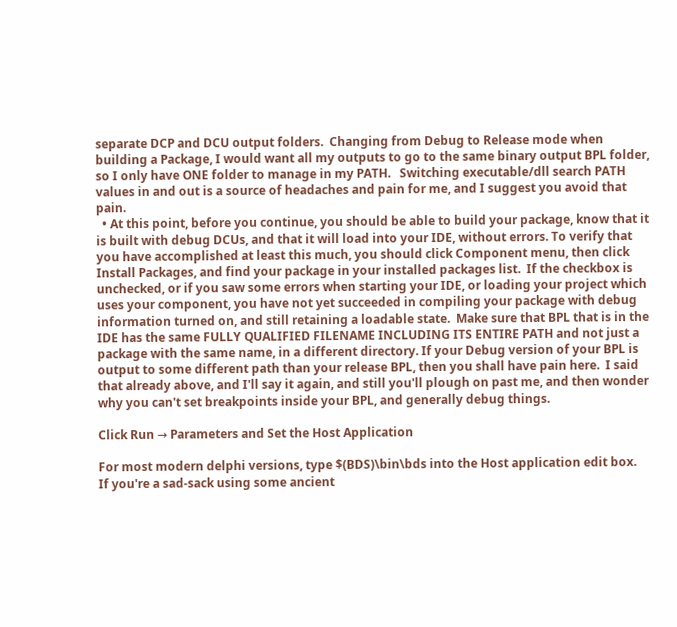separate DCP and DCU output folders.  Changing from Debug to Release mode when building a Package, I would want all my outputs to go to the same binary output BPL folder, so I only have ONE folder to manage in my PATH.   Switching executable/dll search PATH values in and out is a source of headaches and pain for me, and I suggest you avoid that pain.
  • At this point, before you continue, you should be able to build your package, know that it is built with debug DCUs, and that it will load into your IDE, without errors. To verify that you have accomplished at least this much, you should click Component menu, then click Install Packages, and find your package in your installed packages list.  If the checkbox is unchecked, or if you saw some errors when starting your IDE, or loading your project which uses your component, you have not yet succeeded in compiling your package with debug information turned on, and still retaining a loadable state.  Make sure that BPL that is in the IDE has the same FULLY QUALIFIED FILENAME INCLUDING ITS ENTIRE PATH and not just a package with the same name, in a different directory. If your Debug version of your BPL is output to some different path than your release BPL, then you shall have pain here.  I said that already above, and I'll say it again, and still you'll plough on past me, and then wonder why you can't set breakpoints inside your BPL, and generally debug things.

Click Run → Parameters and Set the Host Application

For most modern delphi versions, type $(BDS)\bin\bds into the Host application edit box.
If you're a sad-sack using some ancient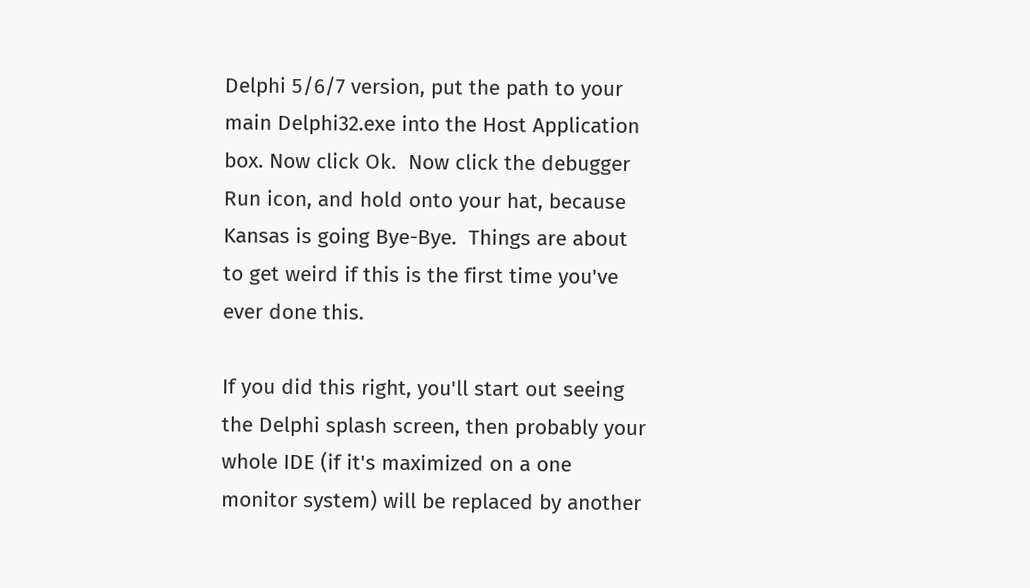Delphi 5/6/7 version, put the path to your main Delphi32.exe into the Host Application box. Now click Ok.  Now click the debugger Run icon, and hold onto your hat, because Kansas is going Bye-Bye.  Things are about to get weird if this is the first time you've ever done this.

If you did this right, you'll start out seeing the Delphi splash screen, then probably your whole IDE (if it's maximized on a one monitor system) will be replaced by another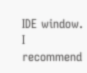IDE window.  I recommend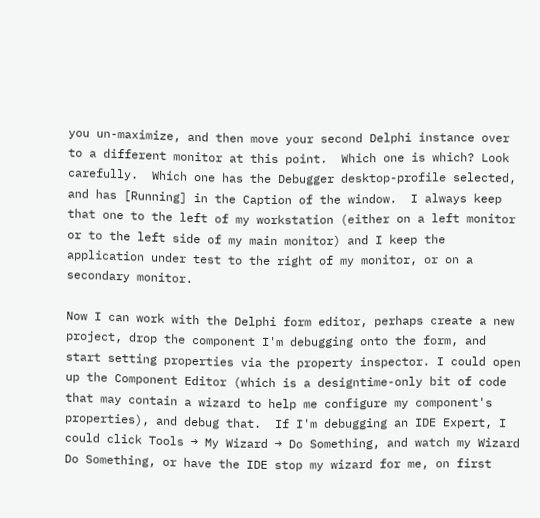you un-maximize, and then move your second Delphi instance over to a different monitor at this point.  Which one is which? Look carefully.  Which one has the Debugger desktop-profile selected, and has [Running] in the Caption of the window.  I always keep that one to the left of my workstation (either on a left monitor or to the left side of my main monitor) and I keep the application under test to the right of my monitor, or on a secondary monitor.

Now I can work with the Delphi form editor, perhaps create a new project, drop the component I'm debugging onto the form, and start setting properties via the property inspector. I could open up the Component Editor (which is a designtime-only bit of code that may contain a wizard to help me configure my component's properties), and debug that.  If I'm debugging an IDE Expert, I could click Tools → My Wizard → Do Something, and watch my Wizard Do Something, or have the IDE stop my wizard for me, on first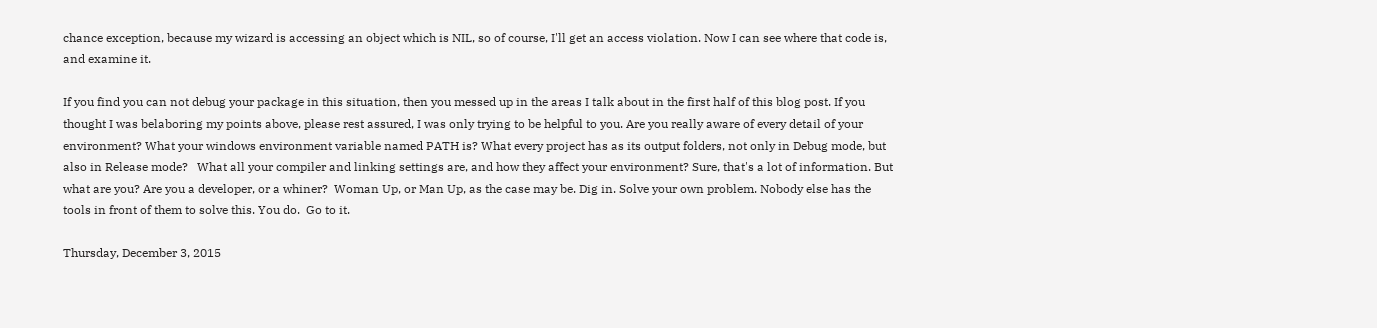chance exception, because my wizard is accessing an object which is NIL, so of course, I'll get an access violation. Now I can see where that code is, and examine it.

If you find you can not debug your package in this situation, then you messed up in the areas I talk about in the first half of this blog post. If you thought I was belaboring my points above, please rest assured, I was only trying to be helpful to you. Are you really aware of every detail of your environment? What your windows environment variable named PATH is? What every project has as its output folders, not only in Debug mode, but also in Release mode?   What all your compiler and linking settings are, and how they affect your environment? Sure, that's a lot of information. But what are you? Are you a developer, or a whiner?  Woman Up, or Man Up, as the case may be. Dig in. Solve your own problem. Nobody else has the tools in front of them to solve this. You do.  Go to it.

Thursday, December 3, 2015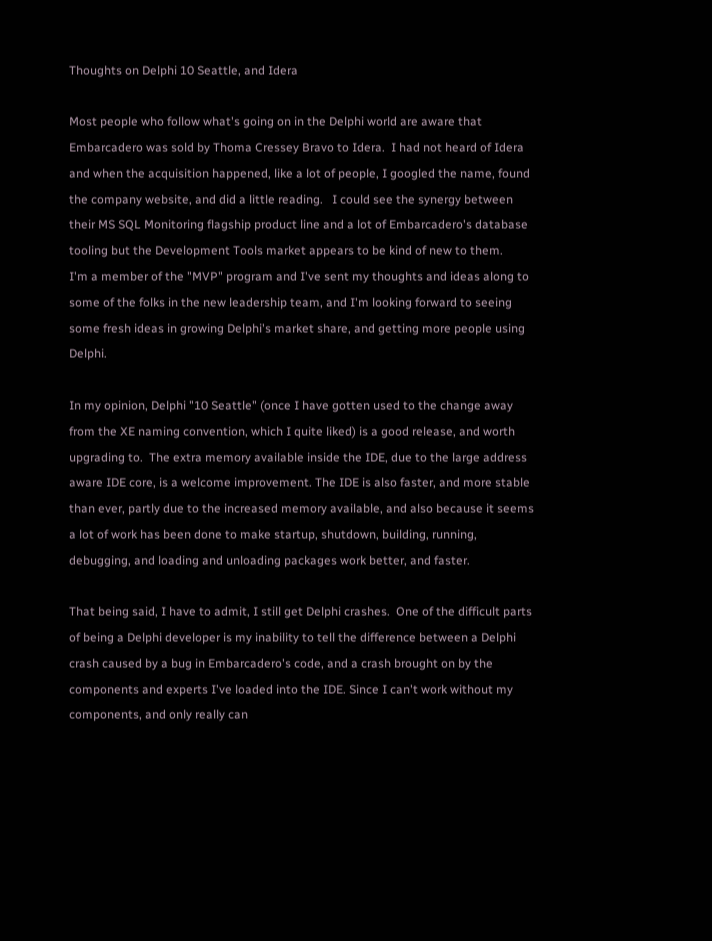Thoughts on Delphi 10 Seattle, and Idera

Most people who follow what's going on in the Delphi world are aware that Embarcadero was sold by Thoma Cressey Bravo to Idera.  I had not heard of Idera and when the acquisition happened, like a lot of people, I googled the name, found the company website, and did a little reading.   I could see the synergy between their MS SQL Monitoring flagship product line and a lot of Embarcadero's database tooling but the Development Tools market appears to be kind of new to them.     I'm a member of the "MVP" program and I've sent my thoughts and ideas along to some of the folks in the new leadership team, and I'm looking forward to seeing some fresh ideas in growing Delphi's market share, and getting more people using Delphi.

In my opinion, Delphi "10 Seattle" (once I have gotten used to the change away from the XE naming convention, which I quite liked) is a good release, and worth upgrading to.  The extra memory available inside the IDE, due to the large address aware IDE core, is a welcome improvement. The IDE is also faster, and more stable than ever, partly due to the increased memory available, and also because it seems a lot of work has been done to make startup, shutdown, building, running, debugging, and loading and unloading packages work better, and faster.

That being said, I have to admit, I still get Delphi crashes.  One of the difficult parts of being a Delphi developer is my inability to tell the difference between a Delphi crash caused by a bug in Embarcadero's code, and a crash brought on by the components and experts I've loaded into the IDE. Since I can't work without my components, and only really can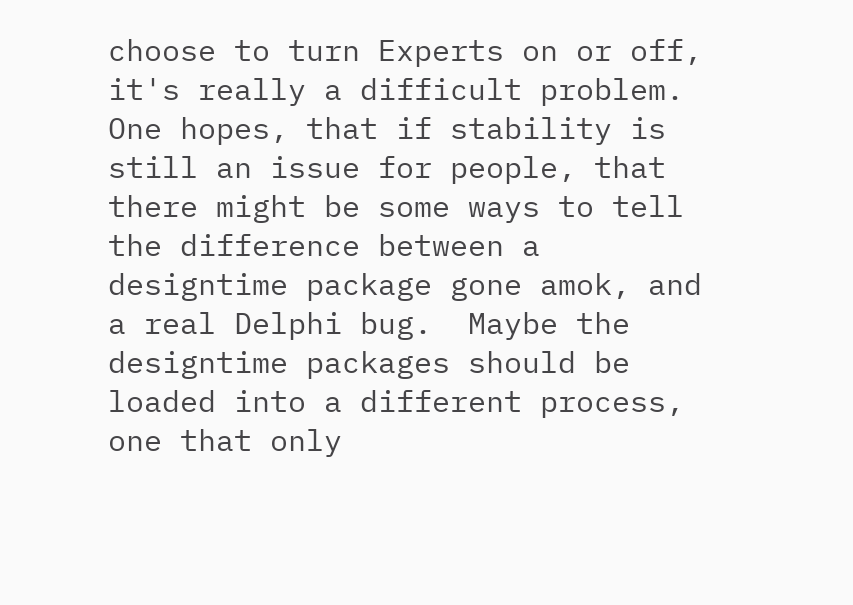choose to turn Experts on or off, it's really a difficult problem.  One hopes, that if stability is still an issue for people, that there might be some ways to tell the difference between a designtime package gone amok, and a real Delphi bug.  Maybe the designtime packages should be loaded into a different process, one that only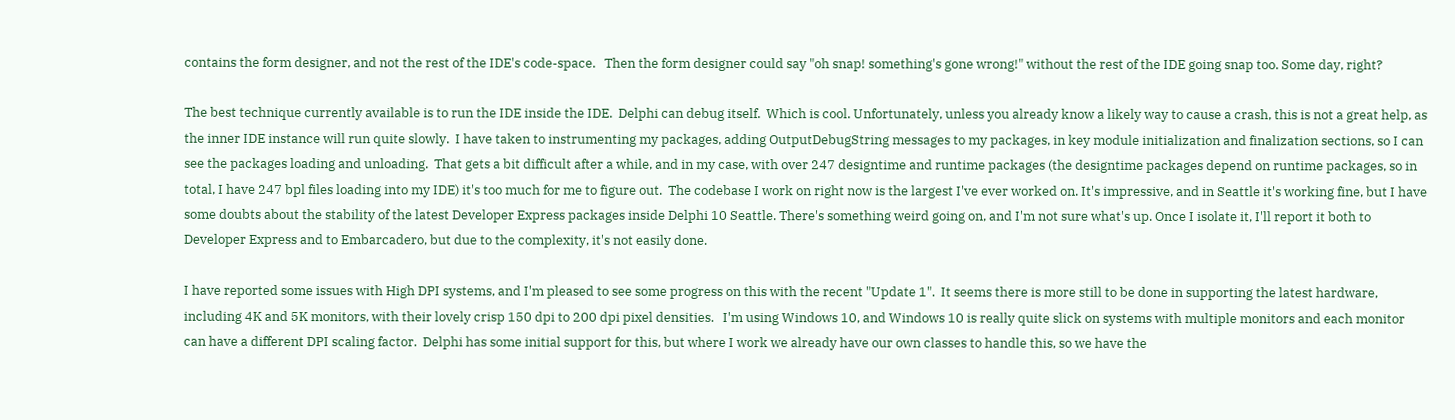contains the form designer, and not the rest of the IDE's code-space.   Then the form designer could say "oh snap! something's gone wrong!" without the rest of the IDE going snap too. Some day, right?

The best technique currently available is to run the IDE inside the IDE.  Delphi can debug itself.  Which is cool. Unfortunately, unless you already know a likely way to cause a crash, this is not a great help, as the inner IDE instance will run quite slowly.  I have taken to instrumenting my packages, adding OutputDebugString messages to my packages, in key module initialization and finalization sections, so I can see the packages loading and unloading.  That gets a bit difficult after a while, and in my case, with over 247 designtime and runtime packages (the designtime packages depend on runtime packages, so in total, I have 247 bpl files loading into my IDE) it's too much for me to figure out.  The codebase I work on right now is the largest I've ever worked on. It's impressive, and in Seattle it's working fine, but I have some doubts about the stability of the latest Developer Express packages inside Delphi 10 Seattle. There's something weird going on, and I'm not sure what's up. Once I isolate it, I'll report it both to Developer Express and to Embarcadero, but due to the complexity, it's not easily done.

I have reported some issues with High DPI systems, and I'm pleased to see some progress on this with the recent "Update 1".  It seems there is more still to be done in supporting the latest hardware, including 4K and 5K monitors, with their lovely crisp 150 dpi to 200 dpi pixel densities.   I'm using Windows 10, and Windows 10 is really quite slick on systems with multiple monitors and each monitor can have a different DPI scaling factor.  Delphi has some initial support for this, but where I work we already have our own classes to handle this, so we have the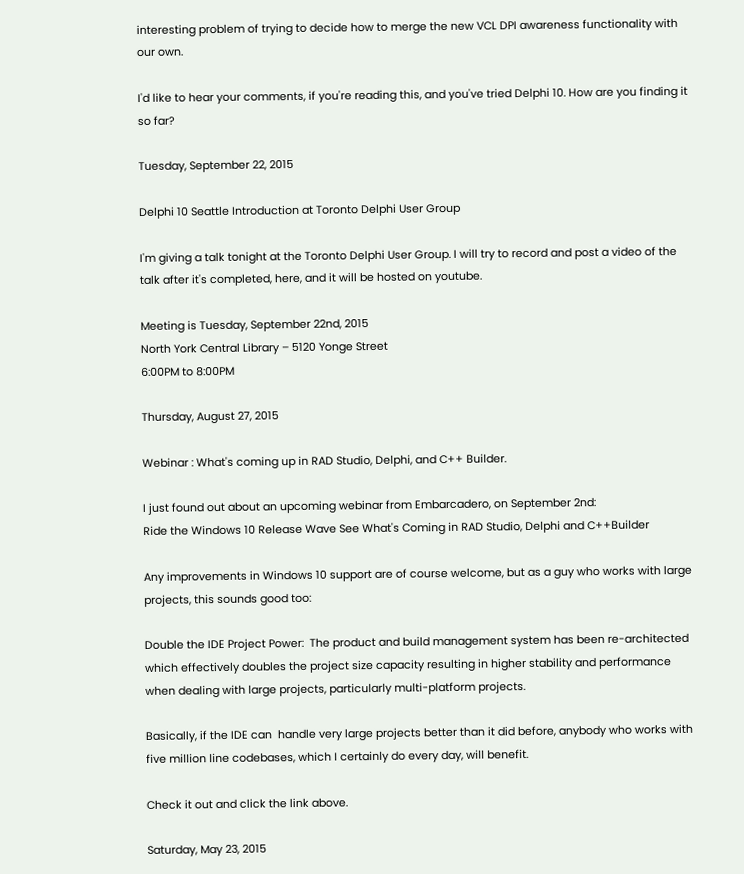interesting problem of trying to decide how to merge the new VCL DPI awareness functionality with our own.

I'd like to hear your comments, if you're reading this, and you've tried Delphi 10. How are you finding it so far?

Tuesday, September 22, 2015

Delphi 10 Seattle Introduction at Toronto Delphi User Group

I'm giving a talk tonight at the Toronto Delphi User Group. I will try to record and post a video of the talk after it's completed, here, and it will be hosted on youtube.

Meeting is Tuesday, September 22nd, 2015
North York Central Library – 5120 Yonge Street
6:00PM to 8:00PM

Thursday, August 27, 2015

Webinar : What's coming up in RAD Studio, Delphi, and C++ Builder.

I just found out about an upcoming webinar from Embarcadero, on September 2nd:
Ride the Windows 10 Release Wave See What's Coming in RAD Studio, Delphi and C++Builder

Any improvements in Windows 10 support are of course welcome, but as a guy who works with large projects, this sounds good too:

Double the IDE Project Power:  The product and build management system has been re-architected which effectively doubles the project size capacity resulting in higher stability and performance when dealing with large projects, particularly multi-platform projects.

Basically, if the IDE can  handle very large projects better than it did before, anybody who works with five million line codebases, which I certainly do every day, will benefit.

Check it out and click the link above.

Saturday, May 23, 2015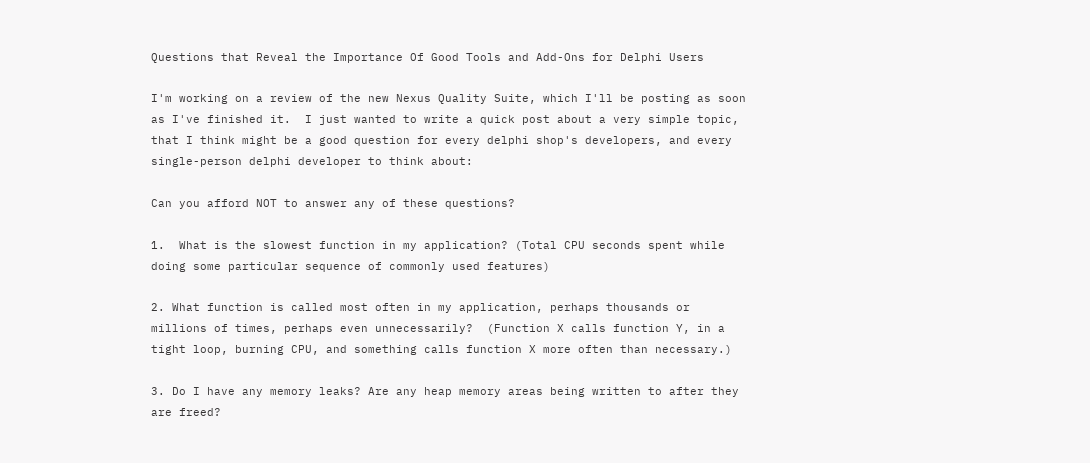Questions that Reveal the Importance Of Good Tools and Add-Ons for Delphi Users

I'm working on a review of the new Nexus Quality Suite, which I'll be posting as soon as I've finished it.  I just wanted to write a quick post about a very simple topic, that I think might be a good question for every delphi shop's developers, and every single-person delphi developer to think about:

Can you afford NOT to answer any of these questions?

1.  What is the slowest function in my application? (Total CPU seconds spent while doing some particular sequence of commonly used features)

2. What function is called most often in my application, perhaps thousands or millions of times, perhaps even unnecessarily?  (Function X calls function Y, in a tight loop, burning CPU, and something calls function X more often than necessary.)

3. Do I have any memory leaks? Are any heap memory areas being written to after they are freed?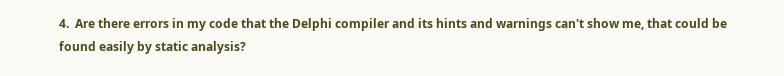4.  Are there errors in my code that the Delphi compiler and its hints and warnings can't show me, that could be found easily by static analysis?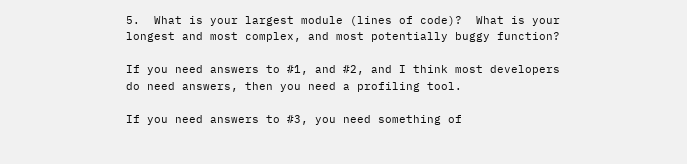5.  What is your largest module (lines of code)?  What is your longest and most complex, and most potentially buggy function?

If you need answers to #1, and #2, and I think most developers do need answers, then you need a profiling tool.

If you need answers to #3, you need something of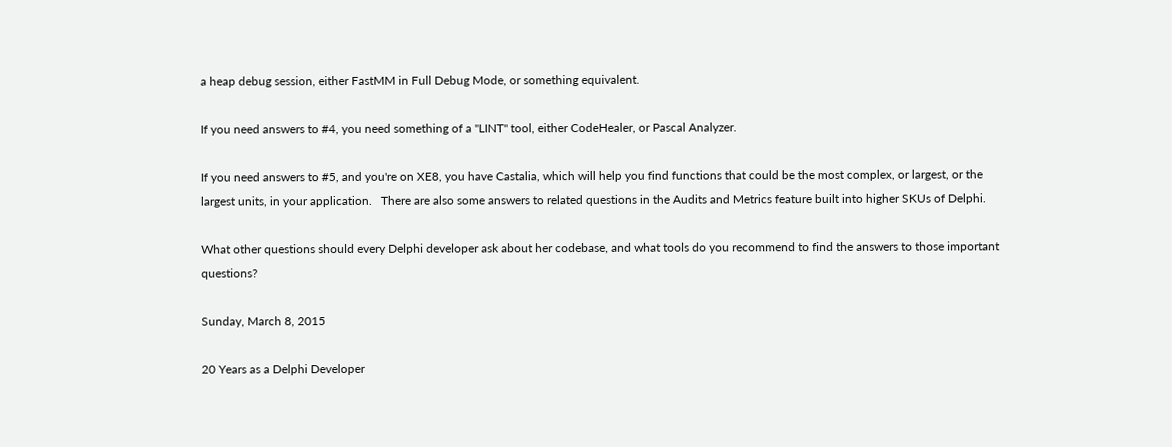a heap debug session, either FastMM in Full Debug Mode, or something equivalent.

If you need answers to #4, you need something of a "LINT" tool, either CodeHealer, or Pascal Analyzer.

If you need answers to #5, and you're on XE8, you have Castalia, which will help you find functions that could be the most complex, or largest, or the largest units, in your application.   There are also some answers to related questions in the Audits and Metrics feature built into higher SKUs of Delphi.

What other questions should every Delphi developer ask about her codebase, and what tools do you recommend to find the answers to those important questions?

Sunday, March 8, 2015

20 Years as a Delphi Developer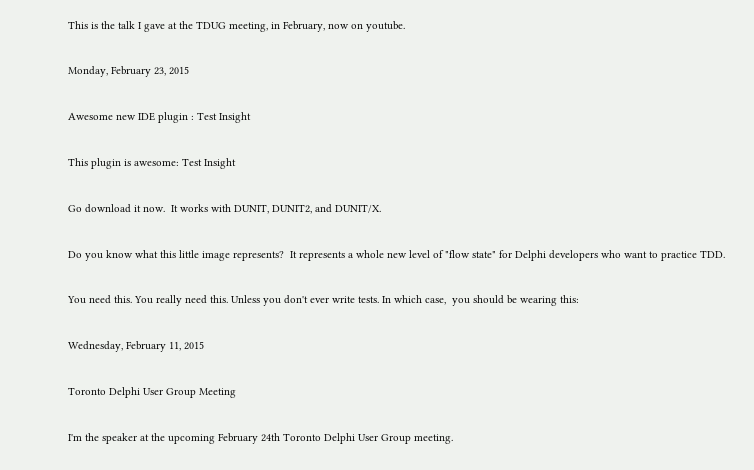This is the talk I gave at the TDUG meeting, in February, now on youtube.

Monday, February 23, 2015

Awesome new IDE plugin : Test Insight

This plugin is awesome: Test Insight

Go download it now.  It works with DUNIT, DUNIT2, and DUNIT/X.

Do you know what this little image represents?  It represents a whole new level of "flow state" for Delphi developers who want to practice TDD.

You need this. You really need this. Unless you don't ever write tests. In which case,  you should be wearing this:

Wednesday, February 11, 2015

Toronto Delphi User Group Meeting

I'm the speaker at the upcoming February 24th Toronto Delphi User Group meeting.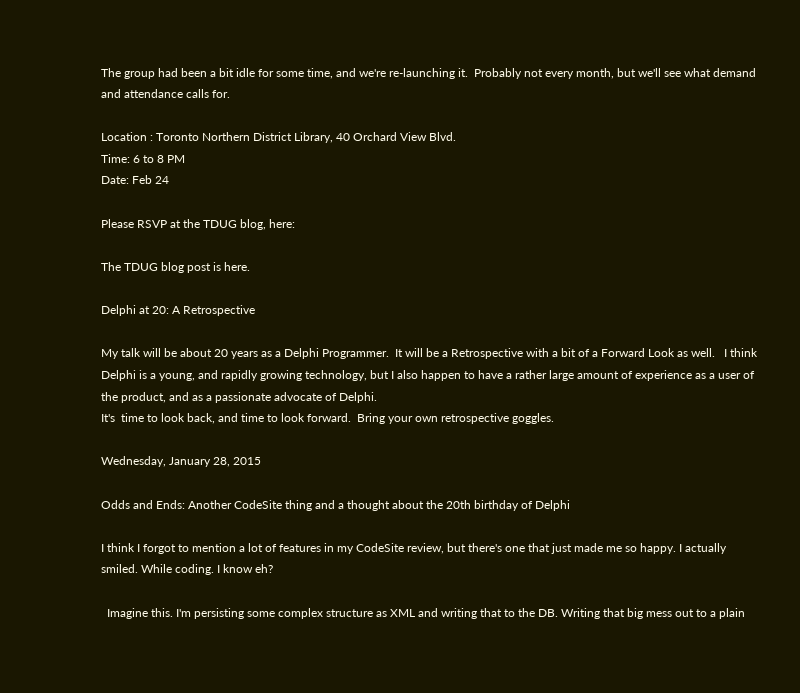The group had been a bit idle for some time, and we're re-launching it.  Probably not every month, but we'll see what demand and attendance calls for.

Location : Toronto Northern District Library, 40 Orchard View Blvd.
Time: 6 to 8 PM
Date: Feb 24

Please RSVP at the TDUG blog, here:

The TDUG blog post is here.

Delphi at 20: A Retrospective

My talk will be about 20 years as a Delphi Programmer.  It will be a Retrospective with a bit of a Forward Look as well.   I think Delphi is a young, and rapidly growing technology, but I also happen to have a rather large amount of experience as a user of the product, and as a passionate advocate of Delphi.
It's  time to look back, and time to look forward.  Bring your own retrospective goggles.

Wednesday, January 28, 2015

Odds and Ends: Another CodeSite thing and a thought about the 20th birthday of Delphi

I think I forgot to mention a lot of features in my CodeSite review, but there's one that just made me so happy. I actually smiled. While coding. I know eh?

  Imagine this. I'm persisting some complex structure as XML and writing that to the DB. Writing that big mess out to a plain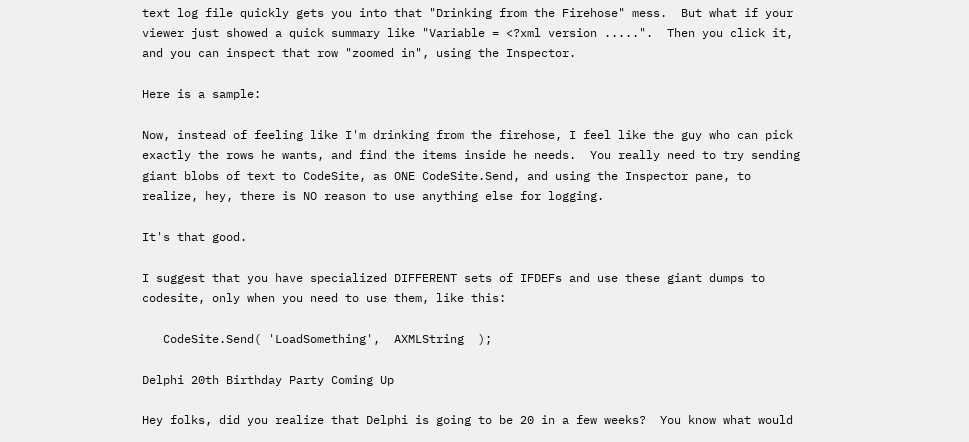text log file quickly gets you into that "Drinking from the Firehose" mess.  But what if your viewer just showed a quick summary like "Variable = <?xml version .....".  Then you click it, and you can inspect that row "zoomed in", using the Inspector.

Here is a sample:

Now, instead of feeling like I'm drinking from the firehose, I feel like the guy who can pick exactly the rows he wants, and find the items inside he needs.  You really need to try sending giant blobs of text to CodeSite, as ONE CodeSite.Send, and using the Inspector pane, to realize, hey, there is NO reason to use anything else for logging.

It's that good.

I suggest that you have specialized DIFFERENT sets of IFDEFs and use these giant dumps to codesite, only when you need to use them, like this:

   CodeSite.Send( 'LoadSomething',  AXMLString  );

Delphi 20th Birthday Party Coming Up

Hey folks, did you realize that Delphi is going to be 20 in a few weeks?  You know what would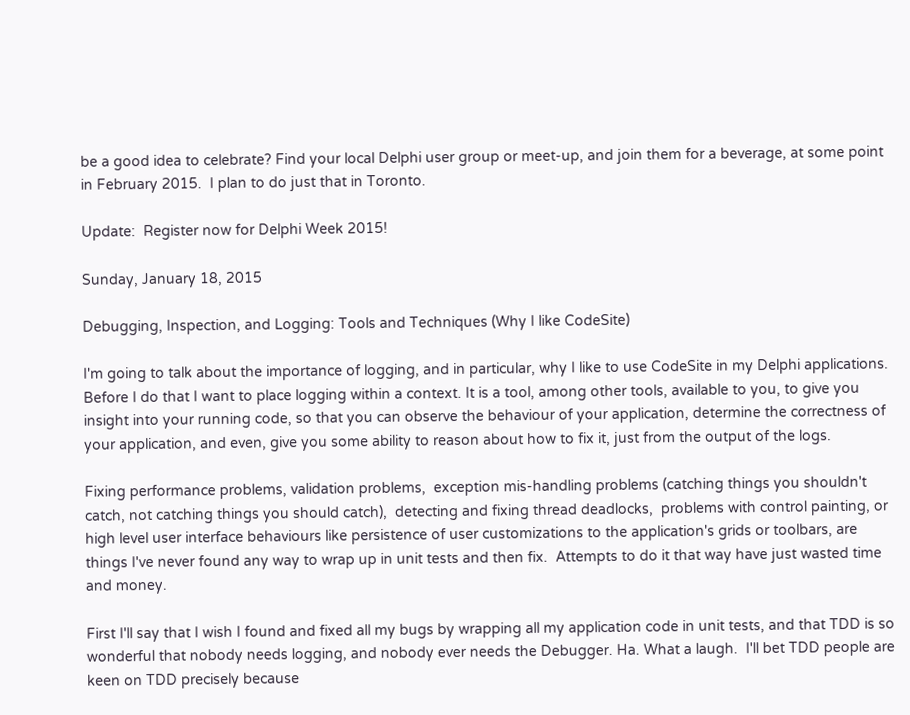be a good idea to celebrate? Find your local Delphi user group or meet-up, and join them for a beverage, at some point in February 2015.  I plan to do just that in Toronto.

Update:  Register now for Delphi Week 2015!

Sunday, January 18, 2015

Debugging, Inspection, and Logging: Tools and Techniques (Why I like CodeSite)

I'm going to talk about the importance of logging, and in particular, why I like to use CodeSite in my Delphi applications.  Before I do that I want to place logging within a context. It is a tool, among other tools, available to you, to give you insight into your running code, so that you can observe the behaviour of your application, determine the correctness of your application, and even, give you some ability to reason about how to fix it, just from the output of the logs.

Fixing performance problems, validation problems,  exception mis-handling problems (catching things you shouldn't catch, not catching things you should catch),  detecting and fixing thread deadlocks,  problems with control painting, or high level user interface behaviours like persistence of user customizations to the application's grids or toolbars, are things I've never found any way to wrap up in unit tests and then fix.  Attempts to do it that way have just wasted time and money.

First I'll say that I wish I found and fixed all my bugs by wrapping all my application code in unit tests, and that TDD is so wonderful that nobody needs logging, and nobody ever needs the Debugger. Ha. What a laugh.  I'll bet TDD people are keen on TDD precisely because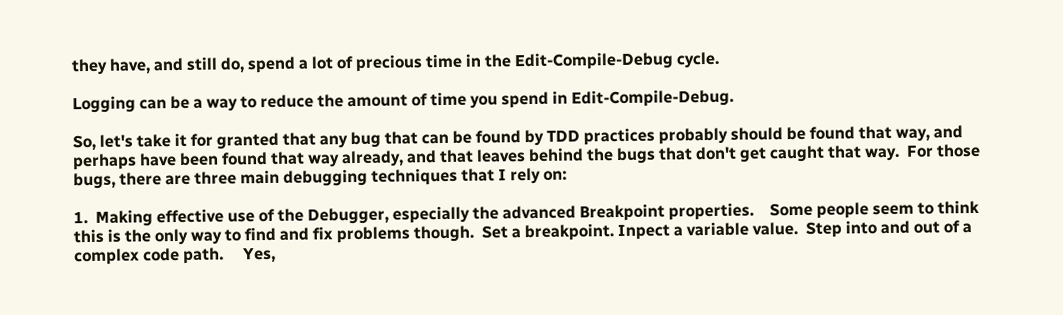they have, and still do, spend a lot of precious time in the Edit-Compile-Debug cycle.

Logging can be a way to reduce the amount of time you spend in Edit-Compile-Debug.

So, let's take it for granted that any bug that can be found by TDD practices probably should be found that way, and perhaps have been found that way already, and that leaves behind the bugs that don't get caught that way.  For those bugs, there are three main debugging techniques that I rely on:

1.  Making effective use of the Debugger, especially the advanced Breakpoint properties.    Some people seem to think this is the only way to find and fix problems though.  Set a breakpoint. Inpect a variable value.  Step into and out of a complex code path.     Yes,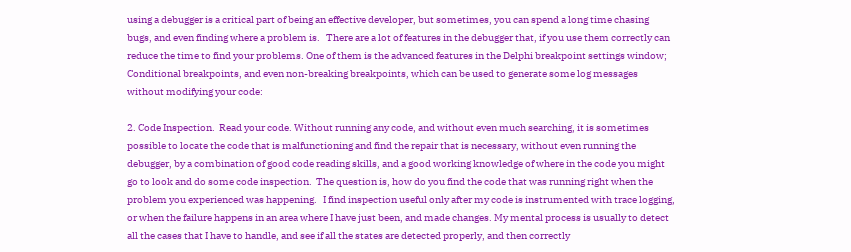using a debugger is a critical part of being an effective developer, but sometimes, you can spend a long time chasing bugs, and even finding where a problem is.   There are a lot of features in the debugger that, if you use them correctly can reduce the time to find your problems. One of them is the advanced features in the Delphi breakpoint settings window; Conditional breakpoints, and even non-breaking breakpoints, which can be used to generate some log messages without modifying your code:

2. Code Inspection.  Read your code. Without running any code, and without even much searching, it is sometimes possible to locate the code that is malfunctioning and find the repair that is necessary, without even running the debugger, by a combination of good code reading skills, and a good working knowledge of where in the code you might go to look and do some code inspection.  The question is, how do you find the code that was running right when the problem you experienced was happening.   I find inspection useful only after my code is instrumented with trace logging, or when the failure happens in an area where I have just been, and made changes. My mental process is usually to detect all the cases that I have to handle, and see if all the states are detected properly, and then correctly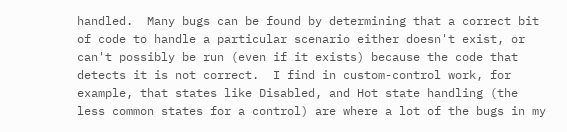handled.  Many bugs can be found by determining that a correct bit of code to handle a particular scenario either doesn't exist, or can't possibly be run (even if it exists) because the code that detects it is not correct.  I find in custom-control work, for example, that states like Disabled, and Hot state handling (the less common states for a control) are where a lot of the bugs in my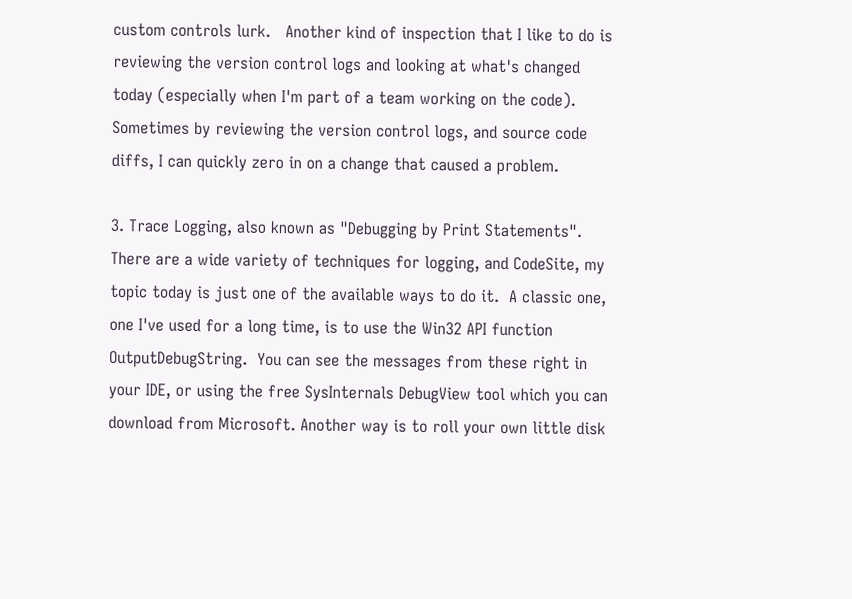custom controls lurk.   Another kind of inspection that I like to do is reviewing the version control logs and looking at what's changed today (especially when I'm part of a team working on the code). Sometimes by reviewing the version control logs, and source code diffs, I can quickly zero in on a change that caused a problem.

3. Trace Logging, also known as "Debugging by Print Statements".   There are a wide variety of techniques for logging, and CodeSite, my topic today is just one of the available ways to do it.  A classic one, one I've used for a long time, is to use the Win32 API function OutputDebugString.  You can see the messages from these right in your IDE, or using the free SysInternals DebugView tool which you can download from Microsoft. Another way is to roll your own little disk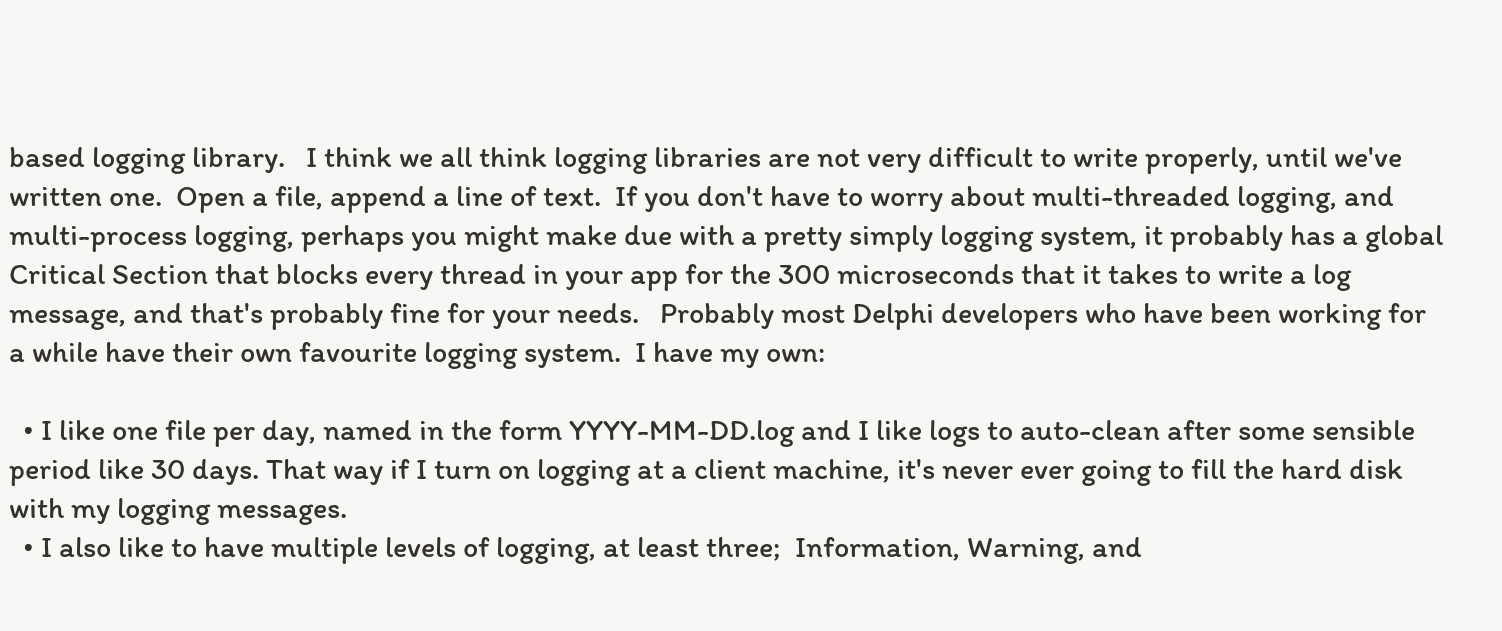based logging library.   I think we all think logging libraries are not very difficult to write properly, until we've written one.  Open a file, append a line of text.  If you don't have to worry about multi-threaded logging, and multi-process logging, perhaps you might make due with a pretty simply logging system, it probably has a global Critical Section that blocks every thread in your app for the 300 microseconds that it takes to write a log message, and that's probably fine for your needs.   Probably most Delphi developers who have been working for a while have their own favourite logging system.  I have my own:

  • I like one file per day, named in the form YYYY-MM-DD.log and I like logs to auto-clean after some sensible period like 30 days. That way if I turn on logging at a client machine, it's never ever going to fill the hard disk with my logging messages.
  • I also like to have multiple levels of logging, at least three;  Information, Warning, and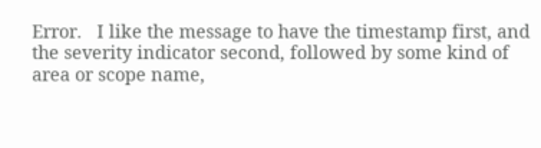Error.   I like the message to have the timestamp first, and the severity indicator second, followed by some kind of area or scope name,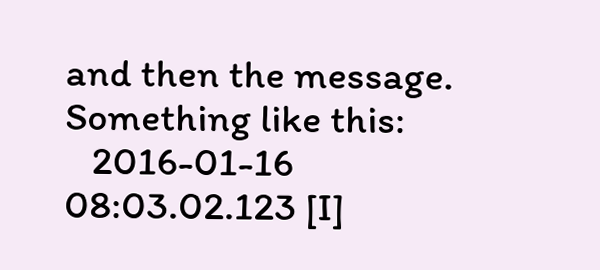and then the message.   Something like this:
   2016-01-16 08:03.02.123 [I]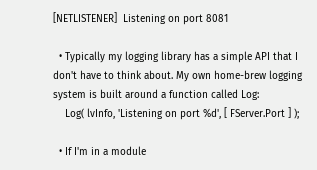[NETLISTENER]  Listening on port 8081

  • Typically my logging library has a simple API that I don't have to think about. My own home-brew logging system is built around a function called Log:
    Log( lvInfo, 'Listening on port %d', [ FServer.Port ] );

  • If I'm in a module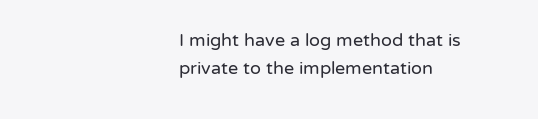I might have a log method that is private to the implementation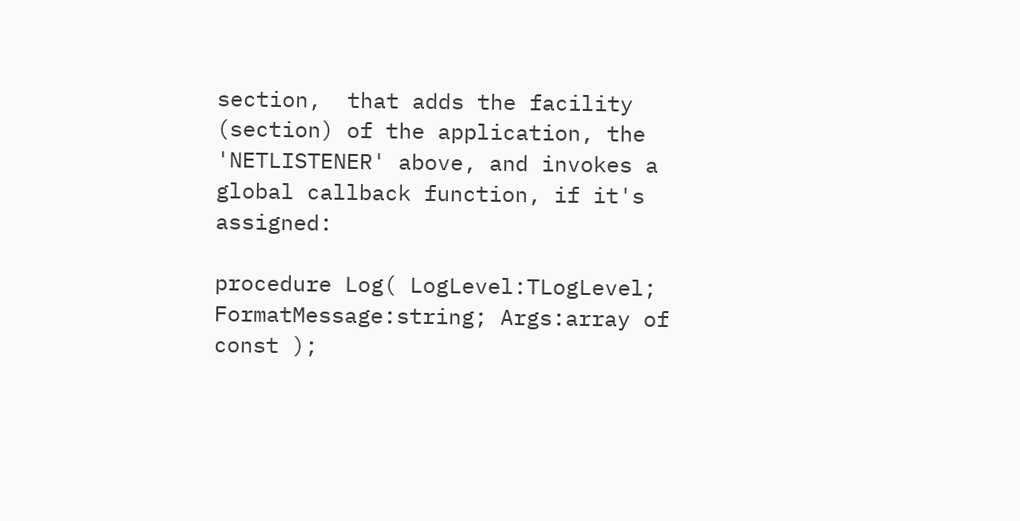section,  that adds the facility (section) of the application, the 'NETLISTENER' above, and invokes a global callback function, if it's assigned:

procedure Log( LogLevel:TLogLevel; FormatMessage:string; Args:array of const );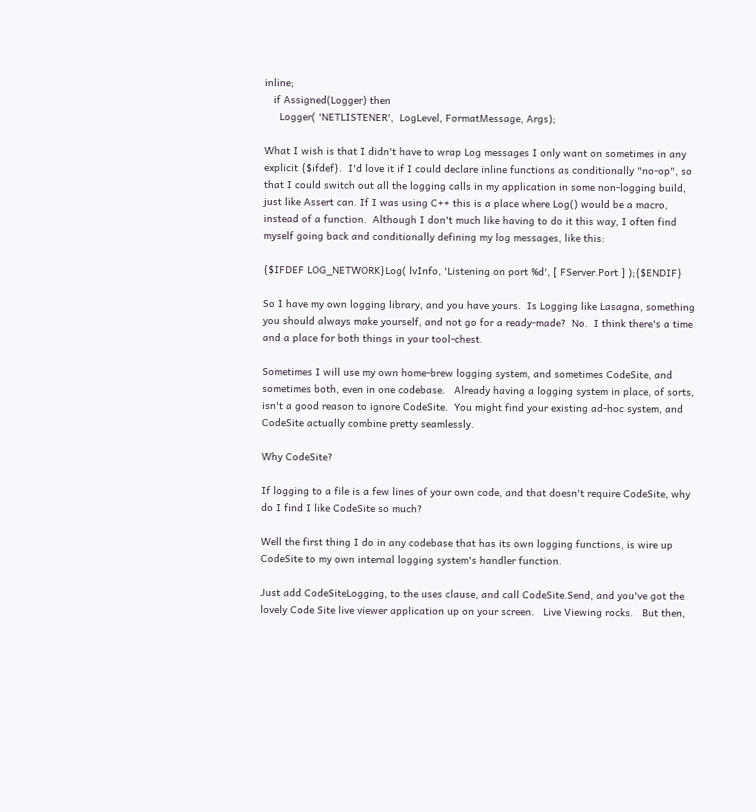inline;
   if Assigned(Logger) then
     Logger( 'NETLISTENER',  LogLevel, FormatMessage, Args);

What I wish is that I didn't have to wrap Log messages I only want on sometimes in any explicit {$ifdef}.  I'd love it if I could declare inline functions as conditionally "no-op", so that I could switch out all the logging calls in my application in some non-logging build, just like Assert can. If I was using C++ this is a place where Log() would be a macro, instead of a function.  Although I don't much like having to do it this way, I often find myself going back and conditionally defining my log messages, like this:

{$IFDEF LOG_NETWORK}Log( lvInfo, 'Listening on port %d', [ FServer.Port ] );{$ENDIF}

So I have my own logging library, and you have yours.  Is Logging like Lasagna, something you should always make yourself, and not go for a ready-made?  No.  I think there's a time and a place for both things in your tool-chest.

Sometimes I will use my own home-brew logging system, and sometimes CodeSite, and sometimes both, even in one codebase.   Already having a logging system in place, of sorts, isn't a good reason to ignore CodeSite.  You might find your existing ad-hoc system, and CodeSite actually combine pretty seamlessly.

Why CodeSite?

If logging to a file is a few lines of your own code, and that doesn't require CodeSite, why do I find I like CodeSite so much?

Well the first thing I do in any codebase that has its own logging functions, is wire up CodeSite to my own internal logging system's handler function.

Just add CodeSiteLogging, to the uses clause, and call CodeSite.Send, and you've got the lovely Code Site live viewer application up on your screen.   Live Viewing rocks.   But then,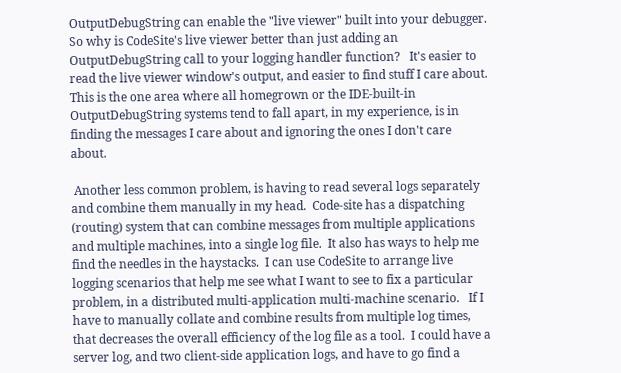OutputDebugString can enable the "live viewer" built into your debugger. So why is CodeSite's live viewer better than just adding an OutputDebugString call to your logging handler function?   It's easier to read the live viewer window's output, and easier to find stuff I care about.  This is the one area where all homegrown or the IDE-built-in OutputDebugString systems tend to fall apart, in my experience, is in finding the messages I care about and ignoring the ones I don't care about.

 Another less common problem, is having to read several logs separately and combine them manually in my head.  Code-site has a dispatching (routing) system that can combine messages from multiple applications and multiple machines, into a single log file.  It also has ways to help me find the needles in the haystacks.  I can use CodeSite to arrange live logging scenarios that help me see what I want to see to fix a particular problem, in a distributed multi-application multi-machine scenario.   If I have to manually collate and combine results from multiple log times, that decreases the overall efficiency of the log file as a tool.  I could have a server log, and two client-side application logs, and have to go find a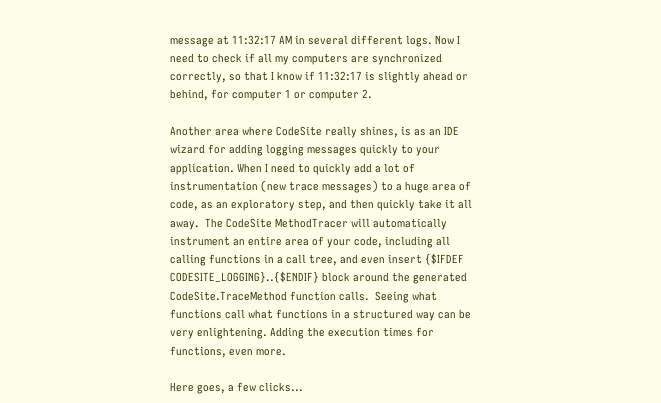message at 11:32:17 AM in several different logs. Now I need to check if all my computers are synchronized correctly, so that I know if 11:32:17 is slightly ahead or behind, for computer 1 or computer 2.

Another area where CodeSite really shines, is as an IDE wizard for adding logging messages quickly to your application. When I need to quickly add a lot of instrumentation (new trace messages) to a huge area of code, as an exploratory step, and then quickly take it all away.  The CodeSite MethodTracer will automatically instrument an entire area of your code, including all calling functions in a call tree, and even insert {$IFDEF CODESITE_LOGGING}..{$ENDIF} block around the generated CodeSite.TraceMethod function calls.  Seeing what functions call what functions in a structured way can be very enlightening. Adding the execution times for functions, even more.

Here goes, a few clicks...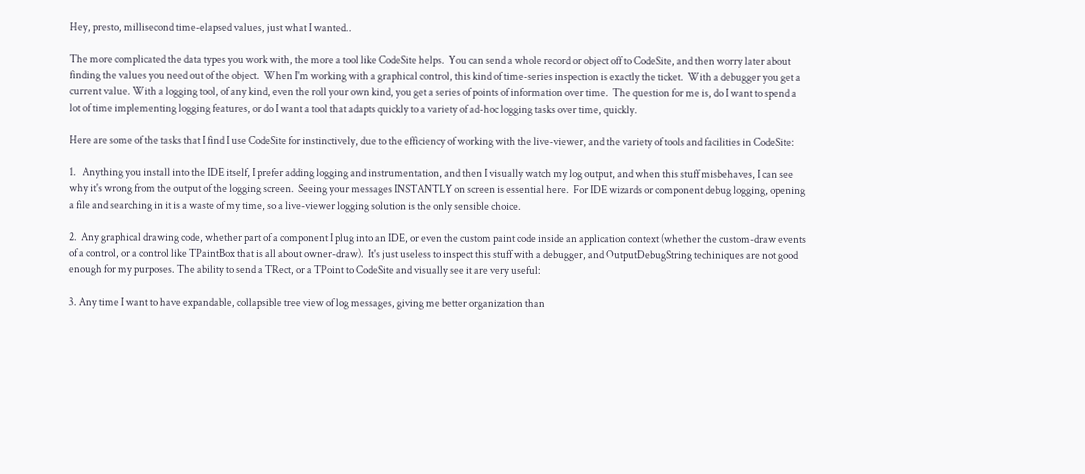Hey, presto, millisecond time-elapsed values, just what I wanted..

The more complicated the data types you work with, the more a tool like CodeSite helps.  You can send a whole record or object off to CodeSite, and then worry later about finding the values you need out of the object.  When I'm working with a graphical control, this kind of time-series inspection is exactly the ticket.  With a debugger you get a current value. With a logging tool, of any kind, even the roll your own kind, you get a series of points of information over time.  The question for me is, do I want to spend a lot of time implementing logging features, or do I want a tool that adapts quickly to a variety of ad-hoc logging tasks over time, quickly.

Here are some of the tasks that I find I use CodeSite for instinctively, due to the efficiency of working with the live-viewer, and the variety of tools and facilities in CodeSite:

1.   Anything you install into the IDE itself, I prefer adding logging and instrumentation, and then I visually watch my log output, and when this stuff misbehaves, I can see why it's wrong from the output of the logging screen.  Seeing your messages INSTANTLY on screen is essential here.  For IDE wizards or component debug logging, opening a file and searching in it is a waste of my time, so a live-viewer logging solution is the only sensible choice.

2.  Any graphical drawing code, whether part of a component I plug into an IDE, or even the custom paint code inside an application context (whether the custom-draw events of a control, or a control like TPaintBox that is all about owner-draw).  It's just useless to inspect this stuff with a debugger, and OutputDebugString techiniques are not good enough for my purposes. The ability to send a TRect, or a TPoint to CodeSite and visually see it are very useful:

3. Any time I want to have expandable, collapsible tree view of log messages, giving me better organization than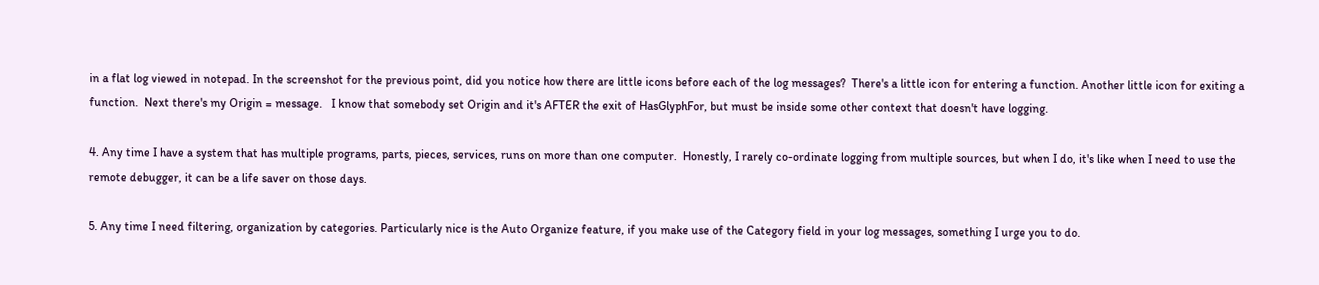in a flat log viewed in notepad. In the screenshot for the previous point, did you notice how there are little icons before each of the log messages?  There's a little icon for entering a function. Another little icon for exiting a function.  Next there's my Origin = message.   I know that somebody set Origin and it's AFTER the exit of HasGlyphFor, but must be inside some other context that doesn't have logging.

4. Any time I have a system that has multiple programs, parts, pieces, services, runs on more than one computer.  Honestly, I rarely co-ordinate logging from multiple sources, but when I do, it's like when I need to use the remote debugger, it can be a life saver on those days.

5. Any time I need filtering, organization by categories. Particularly nice is the Auto Organize feature, if you make use of the Category field in your log messages, something I urge you to do.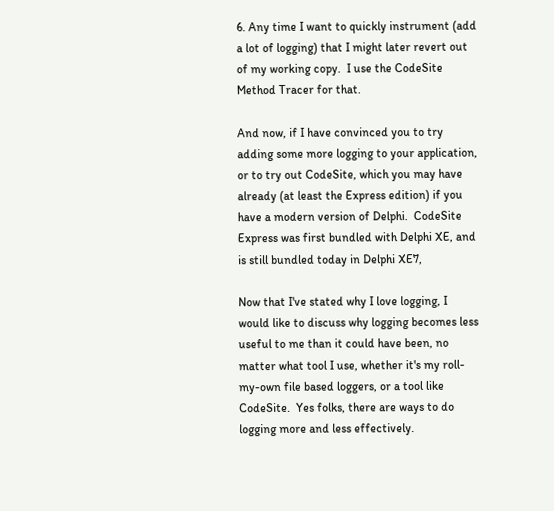6. Any time I want to quickly instrument (add a lot of logging) that I might later revert out of my working copy.  I use the CodeSite Method Tracer for that.

And now, if I have convinced you to try adding some more logging to your application, or to try out CodeSite, which you may have already (at least the Express edition) if you have a modern version of Delphi.  CodeSite Express was first bundled with Delphi XE, and is still bundled today in Delphi XE7,

Now that I've stated why I love logging, I would like to discuss why logging becomes less useful to me than it could have been, no matter what tool I use, whether it's my roll-my-own file based loggers, or a tool like CodeSite.  Yes folks, there are ways to do logging more and less effectively.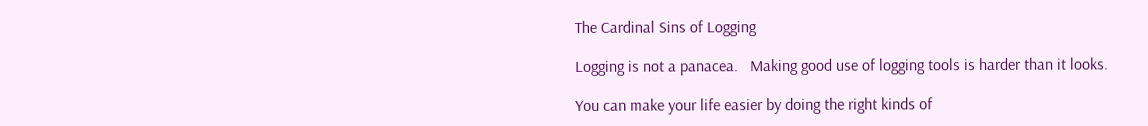The Cardinal Sins of Logging

Logging is not a panacea.   Making good use of logging tools is harder than it looks.

You can make your life easier by doing the right kinds of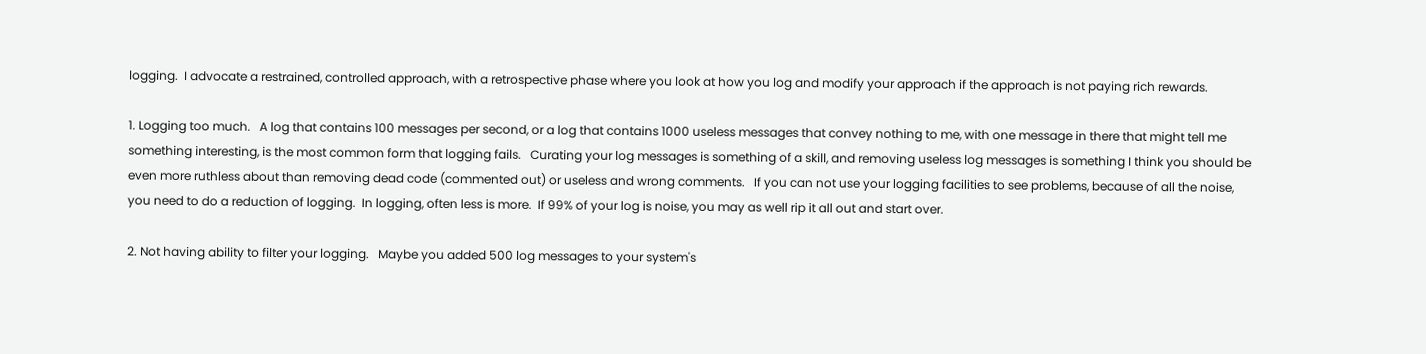logging.  I advocate a restrained, controlled approach, with a retrospective phase where you look at how you log and modify your approach if the approach is not paying rich rewards.

1. Logging too much.   A log that contains 100 messages per second, or a log that contains 1000 useless messages that convey nothing to me, with one message in there that might tell me something interesting, is the most common form that logging fails.   Curating your log messages is something of a skill, and removing useless log messages is something I think you should be even more ruthless about than removing dead code (commented out) or useless and wrong comments.   If you can not use your logging facilities to see problems, because of all the noise, you need to do a reduction of logging.  In logging, often less is more.  If 99% of your log is noise, you may as well rip it all out and start over.

2. Not having ability to filter your logging.   Maybe you added 500 log messages to your system's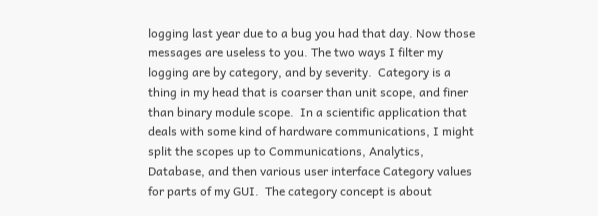logging last year due to a bug you had that day. Now those messages are useless to you. The two ways I filter my logging are by category, and by severity.  Category is a thing in my head that is coarser than unit scope, and finer than binary module scope.  In a scientific application that deals with some kind of hardware communications, I might split the scopes up to Communications, Analytics, Database, and then various user interface Category values for parts of my GUI.  The category concept is about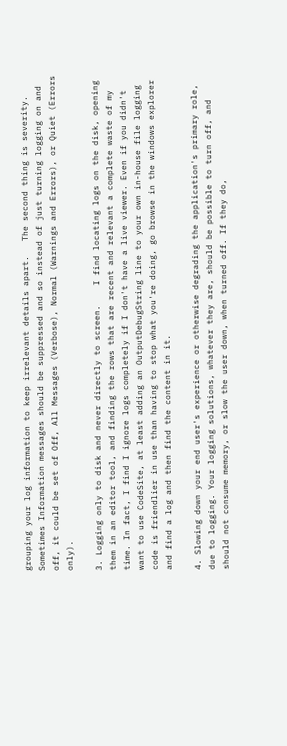grouping your log information to keep irrelevant details apart.   The second thing is severity. Sometimes Information messages should be suppressed and so instead of just turning logging on and off, it could be set of Off, All Messages (Verbose), Normal (Warnings and Errors), or Quiet (Errors only).

3. Logging only to disk and never directly to screen.    I find locating logs on the disk, opening them in an editor tool, and finding the rows that are recent and relevant a complete waste of my time. In fact, I find I ignore logs completely if I don't have a live viewer. Even if you didn't want to use CodeSite, at least adding an OutputDebugString line to your own in-house file logging code is friendlier in use than having to stop what you're doing, go browse in the windows explorer and find a log and then find the content in it.

4. Slowing down your end user's experience or otherwise degrading the application's primary role, due to logging. Your logging solutions, whatever they are, should be possible to turn off, and should not consume memory, or slow the user down, when turned off. If they do,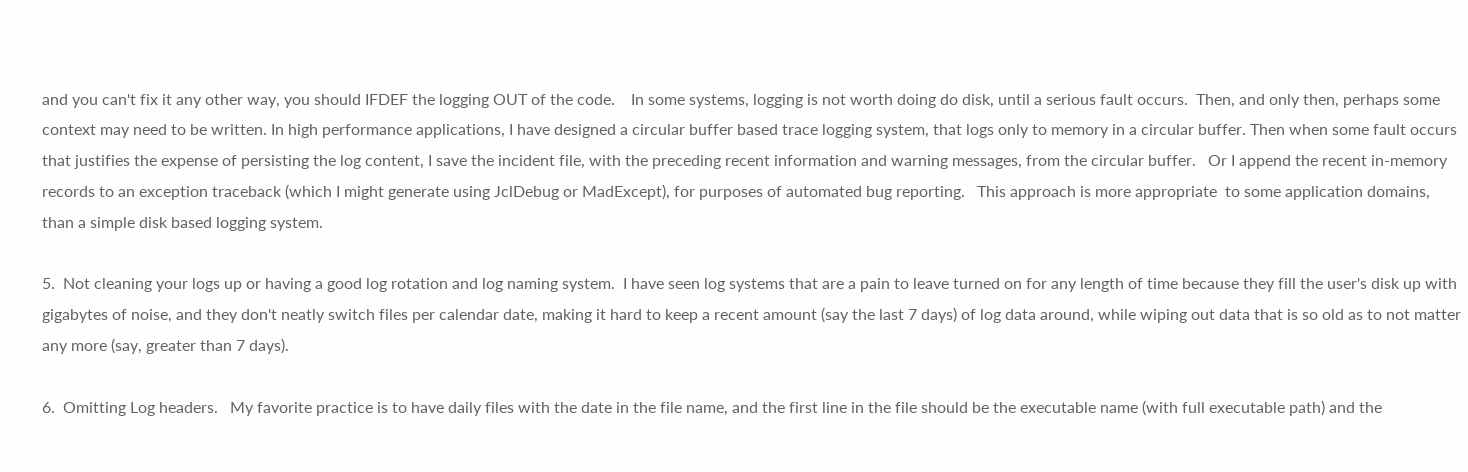and you can't fix it any other way, you should IFDEF the logging OUT of the code.    In some systems, logging is not worth doing do disk, until a serious fault occurs.  Then, and only then, perhaps some context may need to be written. In high performance applications, I have designed a circular buffer based trace logging system, that logs only to memory in a circular buffer. Then when some fault occurs that justifies the expense of persisting the log content, I save the incident file, with the preceding recent information and warning messages, from the circular buffer.   Or I append the recent in-memory records to an exception traceback (which I might generate using JclDebug or MadExcept), for purposes of automated bug reporting.   This approach is more appropriate  to some application domains, than a simple disk based logging system.

5.  Not cleaning your logs up or having a good log rotation and log naming system.  I have seen log systems that are a pain to leave turned on for any length of time because they fill the user's disk up with gigabytes of noise, and they don't neatly switch files per calendar date, making it hard to keep a recent amount (say the last 7 days) of log data around, while wiping out data that is so old as to not matter any more (say, greater than 7 days).

6.  Omitting Log headers.   My favorite practice is to have daily files with the date in the file name, and the first line in the file should be the executable name (with full executable path) and the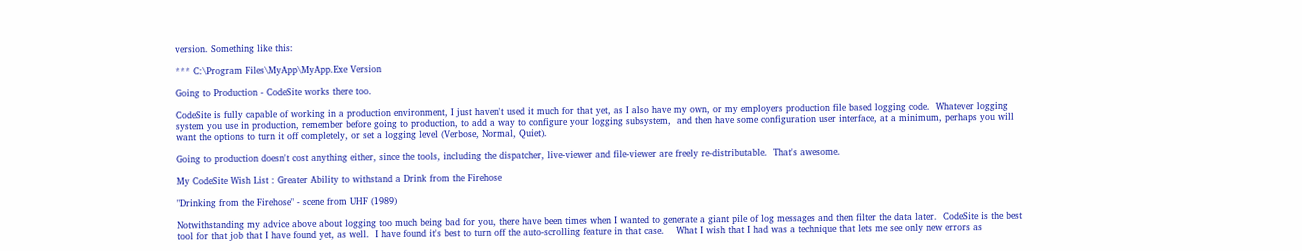version. Something like this:

*** C:\Program Files\MyApp\MyApp.Exe Version

Going to Production - CodeSite works there too.

CodeSite is fully capable of working in a production environment, I just haven't used it much for that yet, as I also have my own, or my employers production file based logging code.  Whatever logging system you use in production, remember before going to production, to add a way to configure your logging subsystem,  and then have some configuration user interface, at a minimum, perhaps you will want the options to turn it off completely, or set a logging level (Verbose, Normal, Quiet).

Going to production doesn't cost anything either, since the tools, including the dispatcher, live-viewer and file-viewer are freely re-distributable.  That's awesome.

My CodeSite Wish List : Greater Ability to withstand a Drink from the Firehose

"Drinking from the Firehose" - scene from UHF (1989)

Notwithstanding my advice above about logging too much being bad for you, there have been times when I wanted to generate a giant pile of log messages and then filter the data later.  CodeSite is the best tool for that job that I have found yet, as well.  I have found it's best to turn off the auto-scrolling feature in that case.    What I wish that I had was a technique that lets me see only new errors as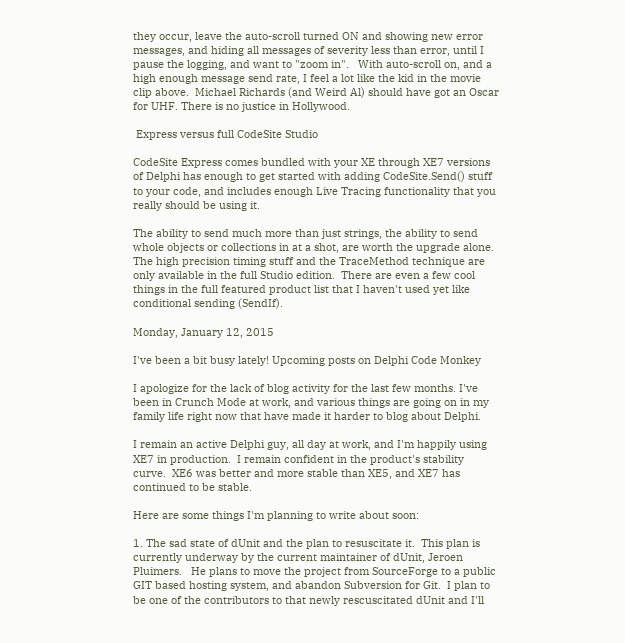they occur, leave the auto-scroll turned ON and showing new error messages, and hiding all messages of severity less than error, until I pause the logging, and want to "zoom in".   With auto-scroll on, and a high enough message send rate, I feel a lot like the kid in the movie clip above.  Michael Richards (and Weird Al) should have got an Oscar for UHF. There is no justice in Hollywood.

 Express versus full CodeSite Studio

CodeSite Express comes bundled with your XE through XE7 versions of Delphi has enough to get started with adding CodeSite.Send() stuff to your code, and includes enough Live Tracing functionality that you really should be using it.

The ability to send much more than just strings, the ability to send whole objects or collections in at a shot, are worth the upgrade alone.   The high precision timing stuff and the TraceMethod technique are only available in the full Studio edition.  There are even a few cool things in the full featured product list that I haven't used yet like conditional sending (SendIf).

Monday, January 12, 2015

I've been a bit busy lately! Upcoming posts on Delphi Code Monkey

I apologize for the lack of blog activity for the last few months. I've been in Crunch Mode at work, and various things are going on in my family life right now that have made it harder to blog about Delphi.

I remain an active Delphi guy, all day at work, and I'm happily using XE7 in production.  I remain confident in the product's stability curve.  XE6 was better and more stable than XE5, and XE7 has continued to be stable.

Here are some things I'm planning to write about soon:

1. The sad state of dUnit and the plan to resuscitate it.  This plan is currently underway by the current maintainer of dUnit, Jeroen Pluimers.   He plans to move the project from SourceForge to a public GIT based hosting system, and abandon Subversion for Git.  I plan to be one of the contributors to that newly rescuscitated dUnit and I'll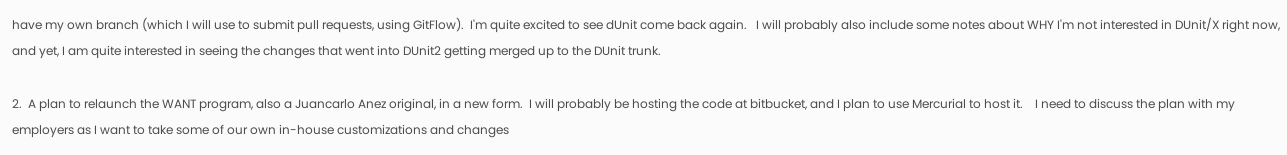have my own branch (which I will use to submit pull requests, using GitFlow).  I'm quite excited to see dUnit come back again.   I will probably also include some notes about WHY I'm not interested in DUnit/X right now, and yet, I am quite interested in seeing the changes that went into DUnit2 getting merged up to the DUnit trunk.

2.  A plan to relaunch the WANT program, also a Juancarlo Anez original, in a new form.  I will probably be hosting the code at bitbucket, and I plan to use Mercurial to host it.    I need to discuss the plan with my employers as I want to take some of our own in-house customizations and changes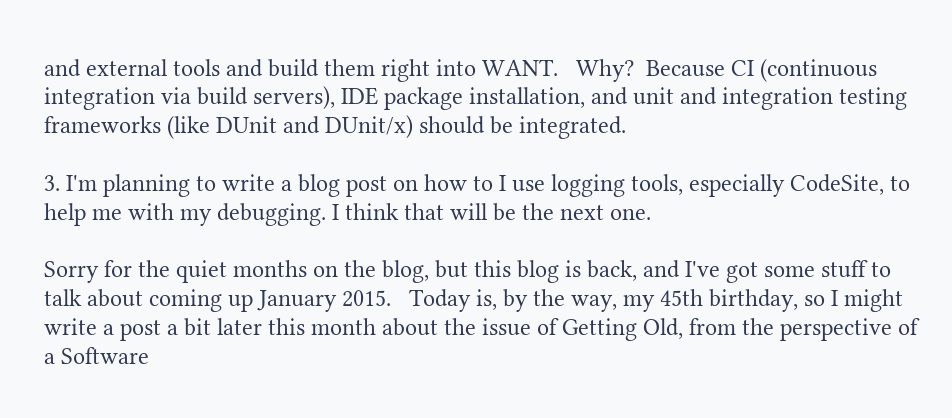and external tools and build them right into WANT.   Why?  Because CI (continuous integration via build servers), IDE package installation, and unit and integration testing frameworks (like DUnit and DUnit/x) should be integrated.

3. I'm planning to write a blog post on how to I use logging tools, especially CodeSite, to help me with my debugging. I think that will be the next one.

Sorry for the quiet months on the blog, but this blog is back, and I've got some stuff to talk about coming up January 2015.   Today is, by the way, my 45th birthday, so I might write a post a bit later this month about the issue of Getting Old, from the perspective of a Software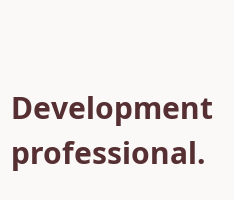Development professional.